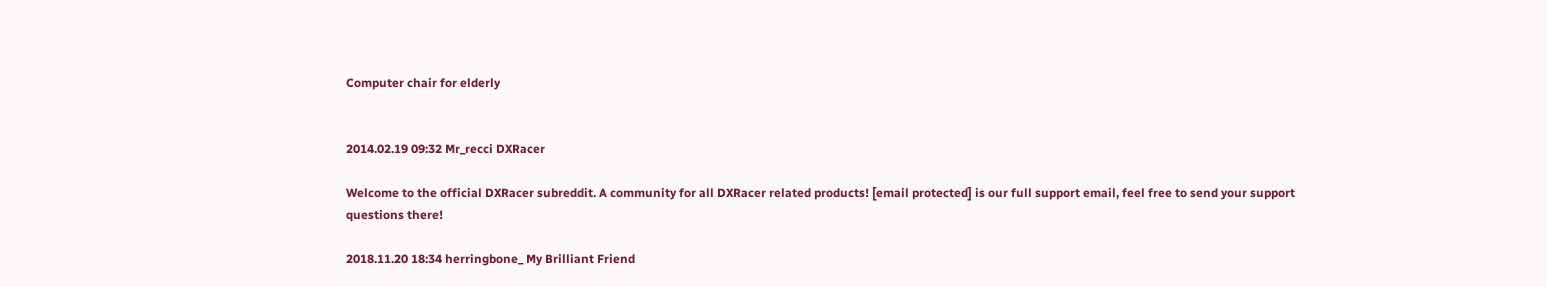Computer chair for elderly


2014.02.19 09:32 Mr_recci DXRacer

Welcome to the official DXRacer subreddit. A community for all DXRacer related products! [email protected] is our full support email, feel free to send your support questions there!

2018.11.20 18:34 herringbone_ My Brilliant Friend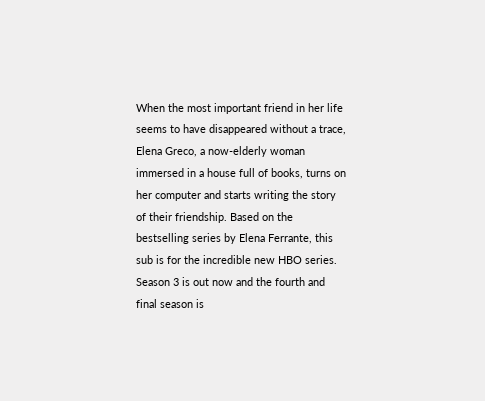When the most important friend in her life seems to have disappeared without a trace, Elena Greco, a now-elderly woman immersed in a house full of books, turns on her computer and starts writing the story of their friendship. Based on the bestselling series by Elena Ferrante, this sub is for the incredible new HBO series. Season 3 is out now and the fourth and final season is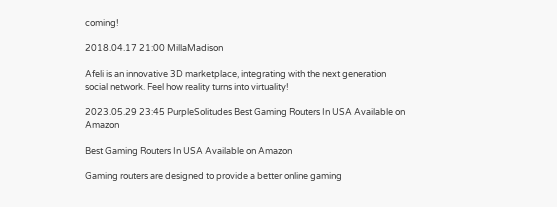coming!

2018.04.17 21:00 MillaMadison

Afeli is an innovative 3D marketplace, integrating with the next generation social network. Feel how reality turns into virtuality!

2023.05.29 23:45 PurpleSolitudes Best Gaming Routers In USA Available on Amazon

Best Gaming Routers In USA Available on Amazon

Gaming routers are designed to provide a better online gaming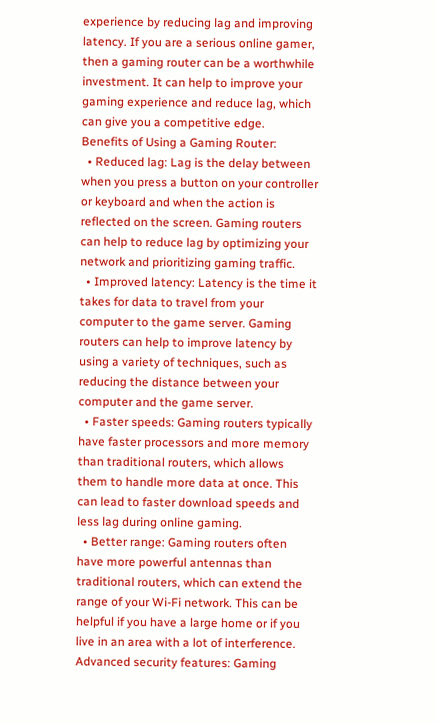experience by reducing lag and improving latency. If you are a serious online gamer, then a gaming router can be a worthwhile investment. It can help to improve your gaming experience and reduce lag, which can give you a competitive edge.
Benefits of Using a Gaming Router:
  • Reduced lag: Lag is the delay between when you press a button on your controller or keyboard and when the action is reflected on the screen. Gaming routers can help to reduce lag by optimizing your network and prioritizing gaming traffic.
  • Improved latency: Latency is the time it takes for data to travel from your computer to the game server. Gaming routers can help to improve latency by using a variety of techniques, such as reducing the distance between your computer and the game server.
  • Faster speeds: Gaming routers typically have faster processors and more memory than traditional routers, which allows them to handle more data at once. This can lead to faster download speeds and less lag during online gaming.
  • Better range: Gaming routers often have more powerful antennas than traditional routers, which can extend the range of your Wi-Fi network. This can be helpful if you have a large home or if you live in an area with a lot of interference.
Advanced security features: Gaming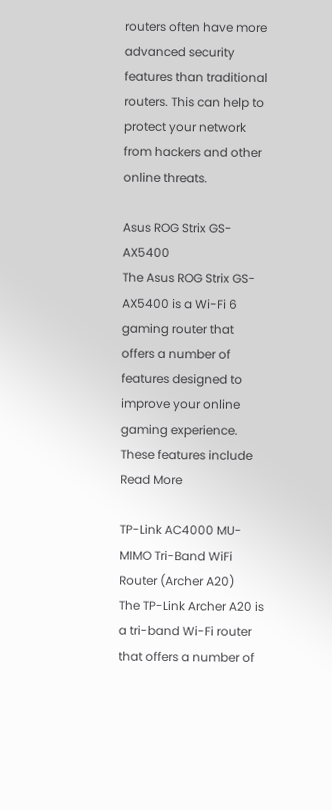routers often have more advanced security features than traditional routers. This can help to protect your network from hackers and other online threats.

Asus ROG Strix GS-AX5400
The Asus ROG Strix GS-AX5400 is a Wi-Fi 6 gaming router that offers a number of features designed to improve your online gaming experience. These features include Read More

TP-Link AC4000 MU-MIMO Tri-Band WiFi Router (Archer A20)
The TP-Link Archer A20 is a tri-band Wi-Fi router that offers a number of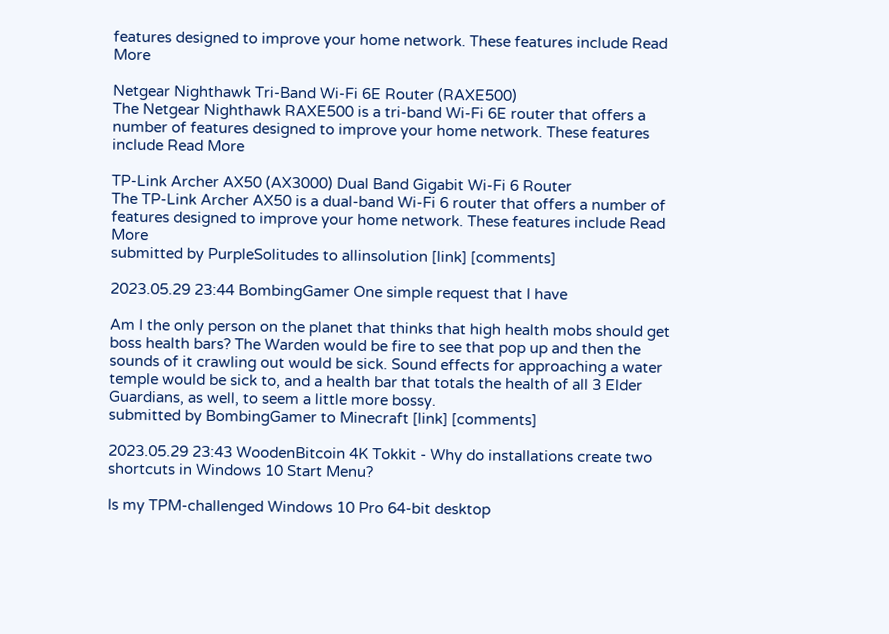features designed to improve your home network. These features include Read More

Netgear Nighthawk Tri-Band Wi-Fi 6E Router (RAXE500)
The Netgear Nighthawk RAXE500 is a tri-band Wi-Fi 6E router that offers a number of features designed to improve your home network. These features include Read More

TP-Link Archer AX50 (AX3000) Dual Band Gigabit Wi-Fi 6 Router
The TP-Link Archer AX50 is a dual-band Wi-Fi 6 router that offers a number of features designed to improve your home network. These features include Read More
submitted by PurpleSolitudes to allinsolution [link] [comments]

2023.05.29 23:44 BombingGamer One simple request that I have

Am I the only person on the planet that thinks that high health mobs should get boss health bars? The Warden would be fire to see that pop up and then the sounds of it crawling out would be sick. Sound effects for approaching a water temple would be sick to, and a health bar that totals the health of all 3 Elder Guardians, as well, to seem a little more bossy.
submitted by BombingGamer to Minecraft [link] [comments]

2023.05.29 23:43 WoodenBitcoin 4K Tokkit - Why do installations create two shortcuts in Windows 10 Start Menu?

Is my TPM-challenged Windows 10 Pro 64-bit desktop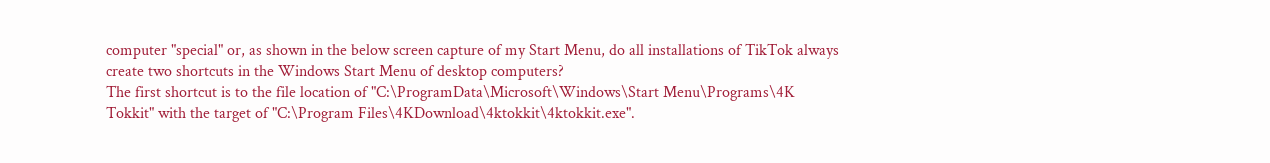computer "special" or, as shown in the below screen capture of my Start Menu, do all installations of TikTok always create two shortcuts in the Windows Start Menu of desktop computers?
The first shortcut is to the file location of "C:\ProgramData\Microsoft\Windows\Start Menu\Programs\4K Tokkit" with the target of "C:\Program Files\4KDownload\4ktokkit\4ktokkit.exe".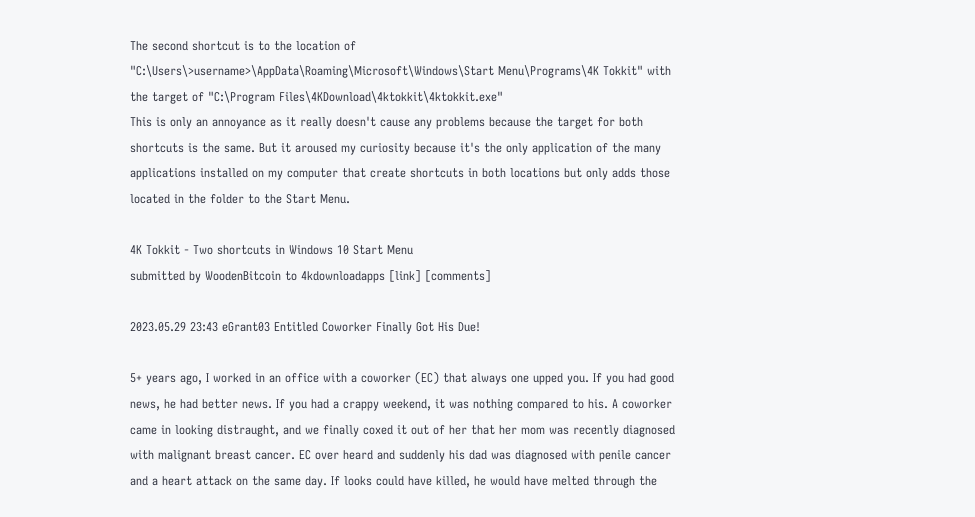The second shortcut is to the location of "C:\Users\>username>\AppData\Roaming\Microsoft\Windows\Start Menu\Programs\4K Tokkit" with the target of "C:\Program Files\4KDownload\4ktokkit\4ktokkit.exe"
This is only an annoyance as it really doesn't cause any problems because the target for both shortcuts is the same. But it aroused my curiosity because it's the only application of the many applications installed on my computer that create shortcuts in both locations but only adds those located in the folder to the Start Menu.

4K Tokkit - Two shortcuts in Windows 10 Start Menu
submitted by WoodenBitcoin to 4kdownloadapps [link] [comments]

2023.05.29 23:43 eGrant03 Entitled Coworker Finally Got His Due!

5+ years ago, I worked in an office with a coworker (EC) that always one upped you. If you had good news, he had better news. If you had a crappy weekend, it was nothing compared to his. A coworker came in looking distraught, and we finally coxed it out of her that her mom was recently diagnosed with malignant breast cancer. EC over heard and suddenly his dad was diagnosed with penile cancer and a heart attack on the same day. If looks could have killed, he would have melted through the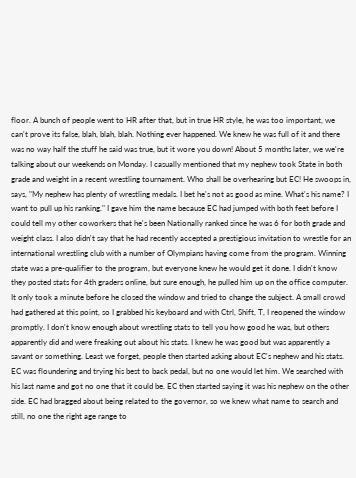floor. A bunch of people went to HR after that, but in true HR style, he was too important, we can't prove its false, blah, blah, blah. Nothing ever happened. We knew he was full of it and there was no way half the stuff he said was true, but it wore you down! About 5 months later, we we're talking about our weekends on Monday. I casually mentioned that my nephew took State in both grade and weight in a recent wrestling tournament. Who shall be overhearing but EC! He swoops in, says, "My nephew has plenty of wrestling medals. I bet he's not as good as mine. What's his name? I want to pull up his ranking." I gave him the name because EC had jumped with both feet before I could tell my other coworkers that he's been Nationally ranked since he was 6 for both grade and weight class. I also didn't say that he had recently accepted a prestigious invitation to wrestle for an international wrestling club with a number of Olympians having come from the program. Winning state was a pre-qualifier to the program, but everyone knew he would get it done. I didn't know they posted stats for 4th graders online, but sure enough, he pulled him up on the office computer. It only took a minute before he closed the window and tried to change the subject. A small crowd had gathered at this point, so I grabbed his keyboard and with Ctrl, Shift, T, I reopened the window promptly. I don't know enough about wrestling stats to tell you how good he was, but others apparently did and were freaking out about his stats. I knew he was good but was apparently a savant or something. Least we forget, people then started asking about EC's nephew and his stats. EC was floundering and trying his best to back pedal, but no one would let him. We searched with his last name and got no one that it could be. EC then started saying it was his nephew on the other side. EC had bragged about being related to the governor, so we knew what name to search and still, no one the right age range to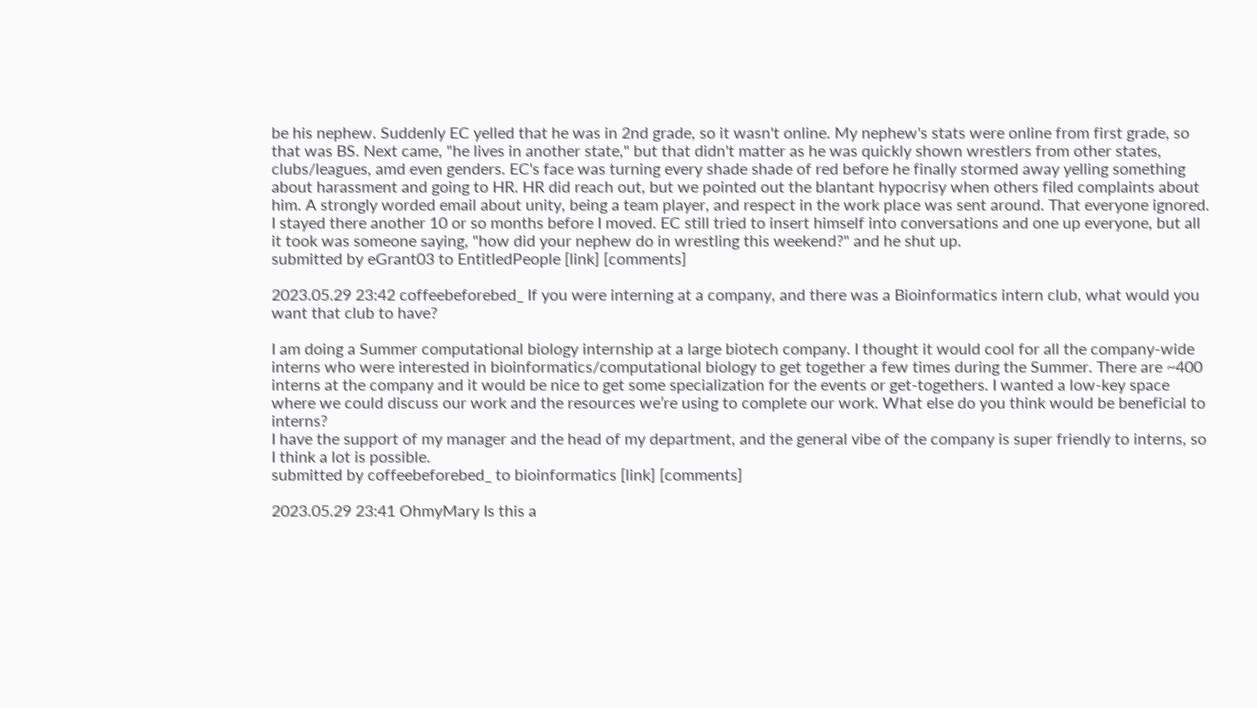be his nephew. Suddenly EC yelled that he was in 2nd grade, so it wasn't online. My nephew's stats were online from first grade, so that was BS. Next came, "he lives in another state," but that didn't matter as he was quickly shown wrestlers from other states, clubs/leagues, amd even genders. EC's face was turning every shade shade of red before he finally stormed away yelling something about harassment and going to HR. HR did reach out, but we pointed out the blantant hypocrisy when others filed complaints about him. A strongly worded email about unity, being a team player, and respect in the work place was sent around. That everyone ignored. I stayed there another 10 or so months before I moved. EC still tried to insert himself into conversations and one up everyone, but all it took was someone saying, "how did your nephew do in wrestling this weekend?" and he shut up.
submitted by eGrant03 to EntitledPeople [link] [comments]

2023.05.29 23:42 coffeebeforebed_ If you were interning at a company, and there was a Bioinformatics intern club, what would you want that club to have?

I am doing a Summer computational biology internship at a large biotech company. I thought it would cool for all the company-wide interns who were interested in bioinformatics/computational biology to get together a few times during the Summer. There are ~400 interns at the company and it would be nice to get some specialization for the events or get-togethers. I wanted a low-key space where we could discuss our work and the resources we’re using to complete our work. What else do you think would be beneficial to interns?
I have the support of my manager and the head of my department, and the general vibe of the company is super friendly to interns, so I think a lot is possible.
submitted by coffeebeforebed_ to bioinformatics [link] [comments]

2023.05.29 23:41 OhmyMary Is this a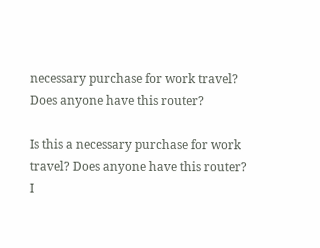necessary purchase for work travel? Does anyone have this router?

Is this a necessary purchase for work travel? Does anyone have this router?
I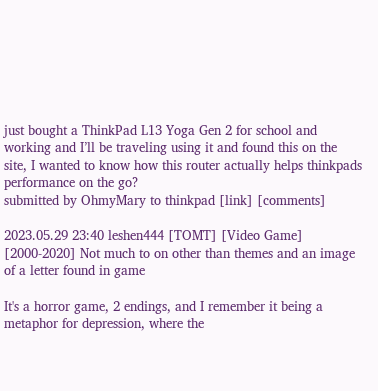just bought a ThinkPad L13 Yoga Gen 2 for school and working and I’ll be traveling using it and found this on the site, I wanted to know how this router actually helps thinkpads performance on the go?
submitted by OhmyMary to thinkpad [link] [comments]

2023.05.29 23:40 leshen444 [TOMT] [Video Game] [2000-2020] Not much to on other than themes and an image of a letter found in game

It's a horror game, 2 endings, and I remember it being a metaphor for depression, where the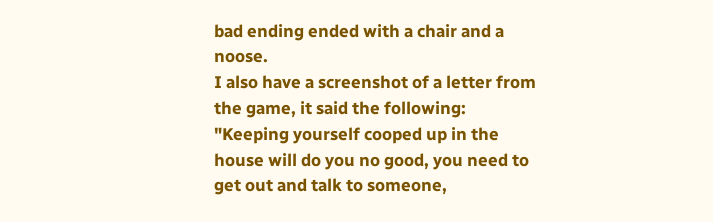bad ending ended with a chair and a noose.
I also have a screenshot of a letter from the game, it said the following:
"Keeping yourself cooped up in the house will do you no good, you need to get out and talk to someone,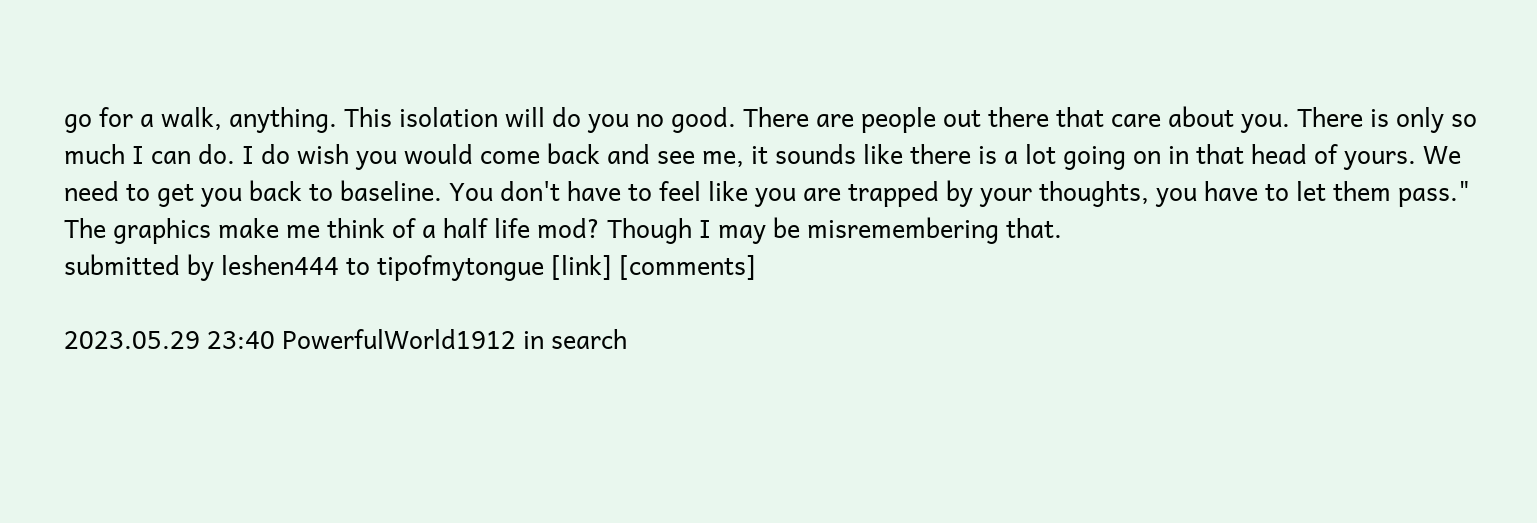go for a walk, anything. This isolation will do you no good. There are people out there that care about you. There is only so much I can do. I do wish you would come back and see me, it sounds like there is a lot going on in that head of yours. We need to get you back to baseline. You don't have to feel like you are trapped by your thoughts, you have to let them pass."
The graphics make me think of a half life mod? Though I may be misremembering that.
submitted by leshen444 to tipofmytongue [link] [comments]

2023.05.29 23:40 PowerfulWorld1912 in search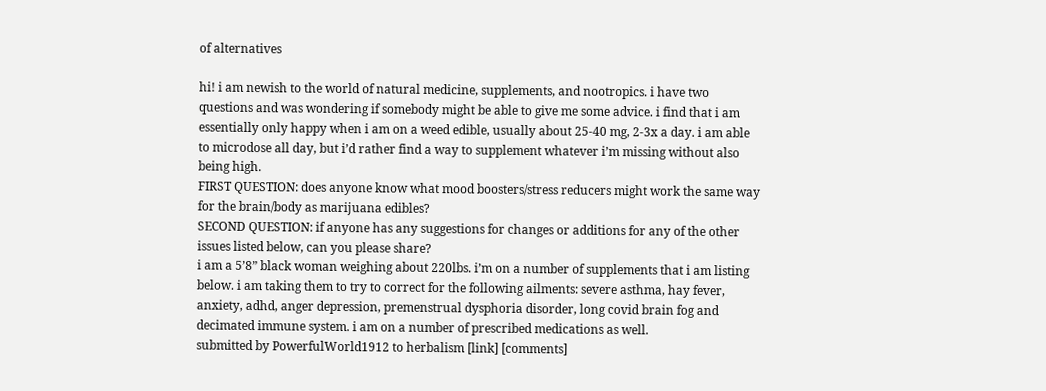of alternatives

hi! i am newish to the world of natural medicine, supplements, and nootropics. i have two questions and was wondering if somebody might be able to give me some advice. i find that i am essentially only happy when i am on a weed edible, usually about 25-40 mg, 2-3x a day. i am able to microdose all day, but i’d rather find a way to supplement whatever i’m missing without also being high.
FIRST QUESTION: does anyone know what mood boosters/stress reducers might work the same way for the brain/body as marijuana edibles?
SECOND QUESTION: if anyone has any suggestions for changes or additions for any of the other issues listed below, can you please share?
i am a 5’8” black woman weighing about 220lbs. i’m on a number of supplements that i am listing below. i am taking them to try to correct for the following ailments: severe asthma, hay fever, anxiety, adhd, anger depression, premenstrual dysphoria disorder, long covid brain fog and decimated immune system. i am on a number of prescribed medications as well.
submitted by PowerfulWorld1912 to herbalism [link] [comments]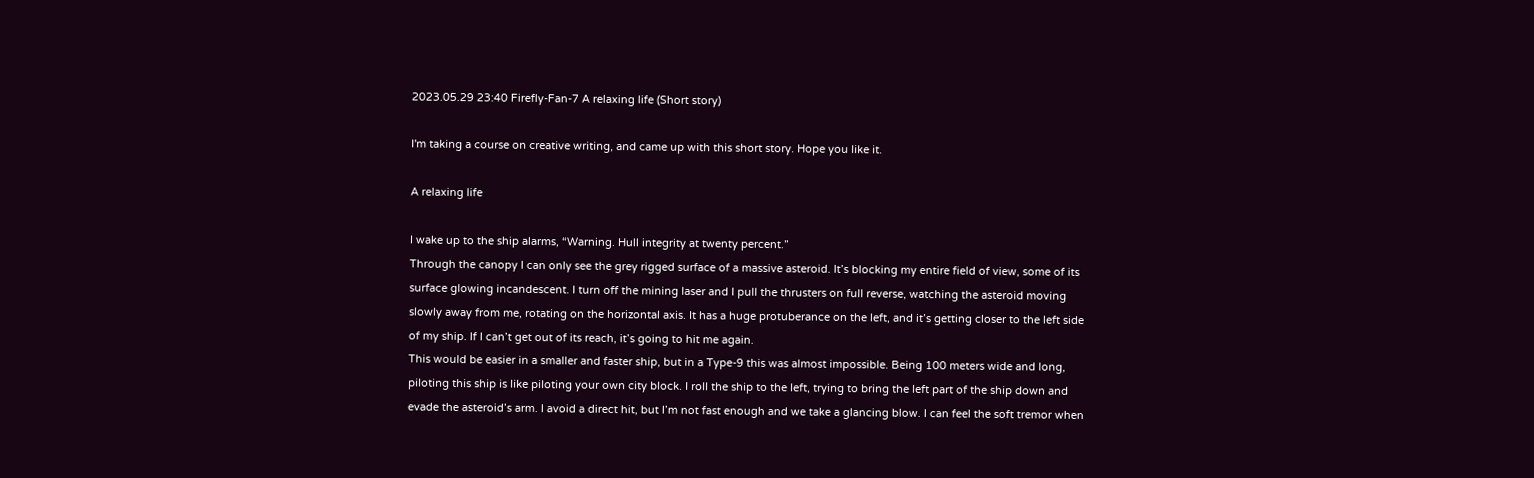2023.05.29 23:40 Firefly-Fan-7 A relaxing life (Short story)

I'm taking a course on creative writing, and came up with this short story. Hope you like it.

A relaxing life

I wake up to the ship alarms, “Warning. Hull integrity at twenty percent.”
Through the canopy I can only see the grey rigged surface of a massive asteroid. It’s blocking my entire field of view, some of its surface glowing incandescent. I turn off the mining laser and I pull the thrusters on full reverse, watching the asteroid moving slowly away from me, rotating on the horizontal axis. It has a huge protuberance on the left, and it’s getting closer to the left side of my ship. If I can’t get out of its reach, it’s going to hit me again.
This would be easier in a smaller and faster ship, but in a Type-9 this was almost impossible. Being 100 meters wide and long, piloting this ship is like piloting your own city block. I roll the ship to the left, trying to bring the left part of the ship down and evade the asteroid’s arm. I avoid a direct hit, but I’m not fast enough and we take a glancing blow. I can feel the soft tremor when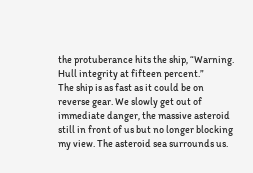the protuberance hits the ship, “Warning. Hull integrity at fifteen percent.”
The ship is as fast as it could be on reverse gear. We slowly get out of immediate danger, the massive asteroid still in front of us but no longer blocking my view. The asteroid sea surrounds us.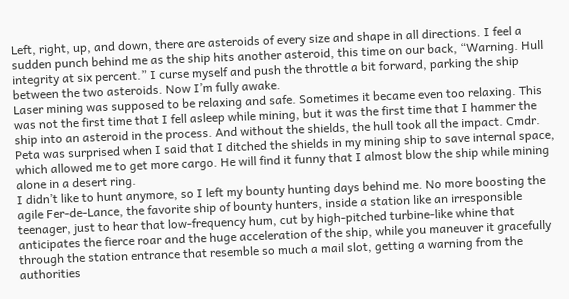Left, right, up, and down, there are asteroids of every size and shape in all directions. I feel a sudden punch behind me as the ship hits another asteroid, this time on our back, “Warning. Hull integrity at six percent.” I curse myself and push the throttle a bit forward, parking the ship between the two asteroids. Now I’m fully awake.
Laser mining was supposed to be relaxing and safe. Sometimes it became even too relaxing. This was not the first time that I fell asleep while mining, but it was the first time that I hammer the ship into an asteroid in the process. And without the shields, the hull took all the impact. Cmdr. Peta was surprised when I said that I ditched the shields in my mining ship to save internal space, which allowed me to get more cargo. He will find it funny that I almost blow the ship while mining alone in a desert ring.
I didn’t like to hunt anymore, so I left my bounty hunting days behind me. No more boosting the agile Fer-de-Lance, the favorite ship of bounty hunters, inside a station like an irresponsible teenager, just to hear that low-frequency hum, cut by high-pitched turbine-like whine that anticipates the fierce roar and the huge acceleration of the ship, while you maneuver it gracefully through the station entrance that resemble so much a mail slot, getting a warning from the authorities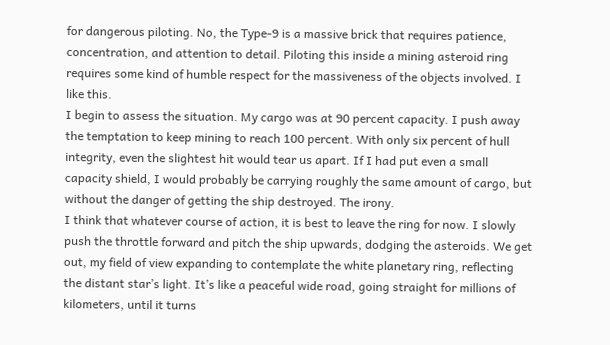for dangerous piloting. No, the Type-9 is a massive brick that requires patience, concentration, and attention to detail. Piloting this inside a mining asteroid ring requires some kind of humble respect for the massiveness of the objects involved. I like this.
I begin to assess the situation. My cargo was at 90 percent capacity. I push away the temptation to keep mining to reach 100 percent. With only six percent of hull integrity, even the slightest hit would tear us apart. If I had put even a small capacity shield, I would probably be carrying roughly the same amount of cargo, but without the danger of getting the ship destroyed. The irony.
I think that whatever course of action, it is best to leave the ring for now. I slowly push the throttle forward and pitch the ship upwards, dodging the asteroids. We get out, my field of view expanding to contemplate the white planetary ring, reflecting the distant star’s light. It’s like a peaceful wide road, going straight for millions of kilometers, until it turns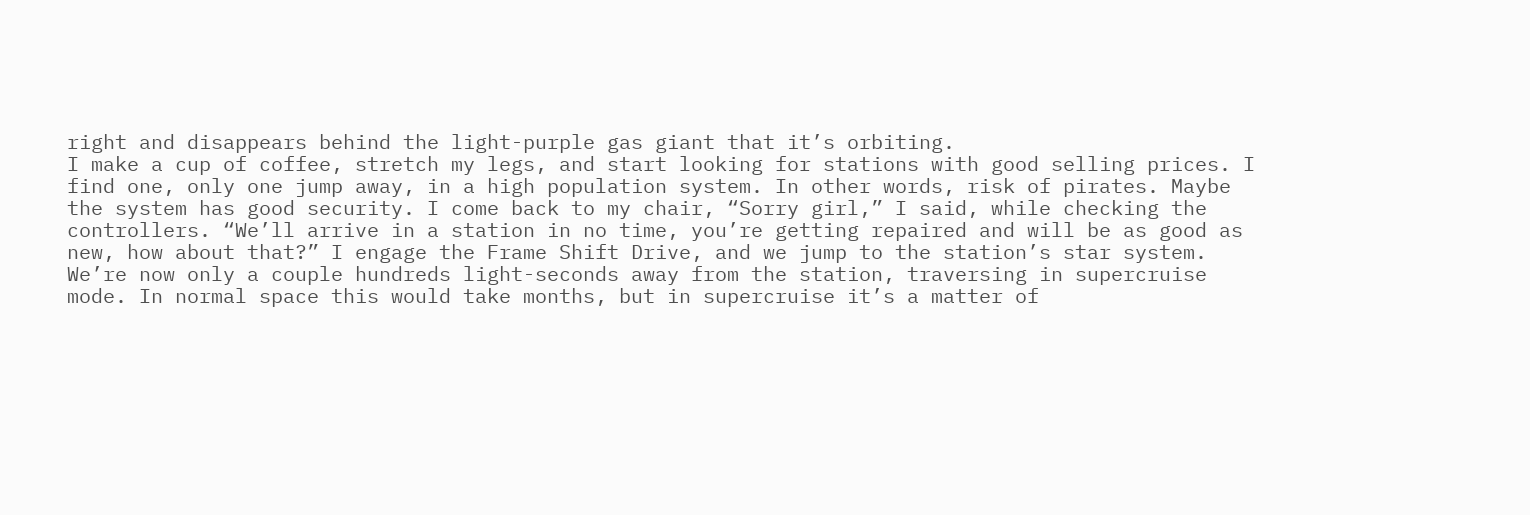right and disappears behind the light-purple gas giant that it’s orbiting.
I make a cup of coffee, stretch my legs, and start looking for stations with good selling prices. I find one, only one jump away, in a high population system. In other words, risk of pirates. Maybe the system has good security. I come back to my chair, “Sorry girl,” I said, while checking the controllers. “We’ll arrive in a station in no time, you’re getting repaired and will be as good as new, how about that?” I engage the Frame Shift Drive, and we jump to the station’s star system. We’re now only a couple hundreds light-seconds away from the station, traversing in supercruise mode. In normal space this would take months, but in supercruise it’s a matter of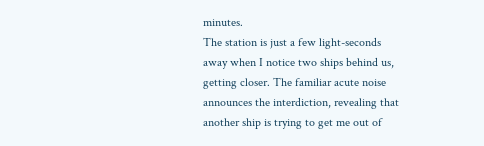minutes.
The station is just a few light-seconds away when I notice two ships behind us, getting closer. The familiar acute noise announces the interdiction, revealing that another ship is trying to get me out of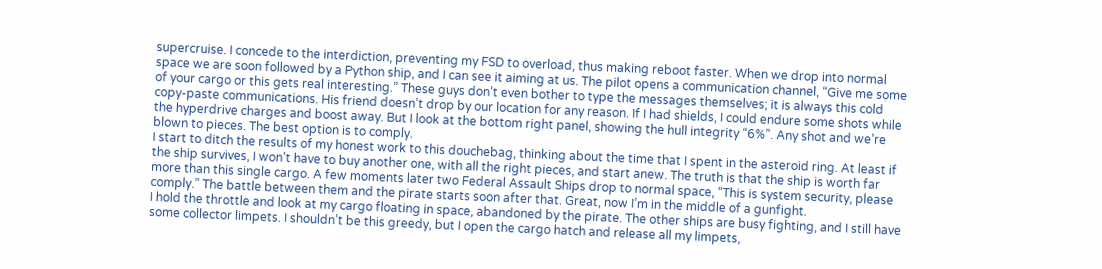supercruise. I concede to the interdiction, preventing my FSD to overload, thus making reboot faster. When we drop into normal space we are soon followed by a Python ship, and I can see it aiming at us. The pilot opens a communication channel, “Give me some of your cargo or this gets real interesting.” These guys don’t even bother to type the messages themselves; it is always this cold copy-paste communications. His friend doesn’t drop by our location for any reason. If I had shields, I could endure some shots while the hyperdrive charges and boost away. But I look at the bottom right panel, showing the hull integrity “6%”. Any shot and we’re blown to pieces. The best option is to comply.
I start to ditch the results of my honest work to this douchebag, thinking about the time that I spent in the asteroid ring. At least if the ship survives, I won’t have to buy another one, with all the right pieces, and start anew. The truth is that the ship is worth far more than this single cargo. A few moments later two Federal Assault Ships drop to normal space, “This is system security, please comply.” The battle between them and the pirate starts soon after that. Great, now I’m in the middle of a gunfight.
I hold the throttle and look at my cargo floating in space, abandoned by the pirate. The other ships are busy fighting, and I still have some collector limpets. I shouldn’t be this greedy, but I open the cargo hatch and release all my limpets,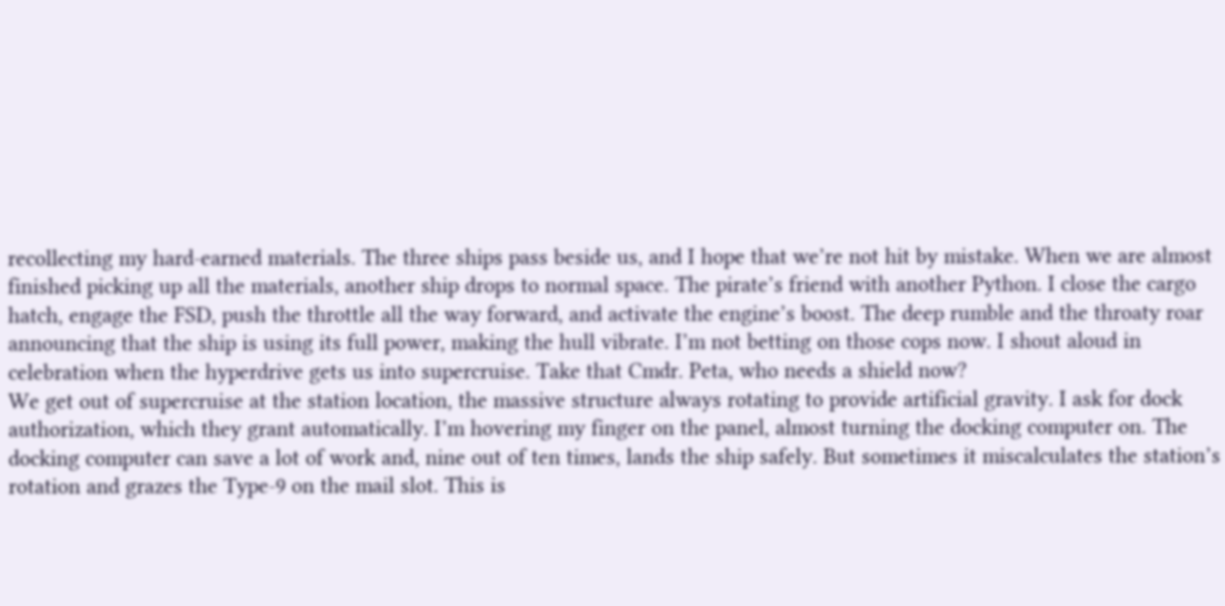recollecting my hard-earned materials. The three ships pass beside us, and I hope that we’re not hit by mistake. When we are almost finished picking up all the materials, another ship drops to normal space. The pirate’s friend with another Python. I close the cargo hatch, engage the FSD, push the throttle all the way forward, and activate the engine’s boost. The deep rumble and the throaty roar announcing that the ship is using its full power, making the hull vibrate. I’m not betting on those cops now. I shout aloud in celebration when the hyperdrive gets us into supercruise. Take that Cmdr. Peta, who needs a shield now?
We get out of supercruise at the station location, the massive structure always rotating to provide artificial gravity. I ask for dock authorization, which they grant automatically. I’m hovering my finger on the panel, almost turning the docking computer on. The docking computer can save a lot of work and, nine out of ten times, lands the ship safely. But sometimes it miscalculates the station’s rotation and grazes the Type-9 on the mail slot. This is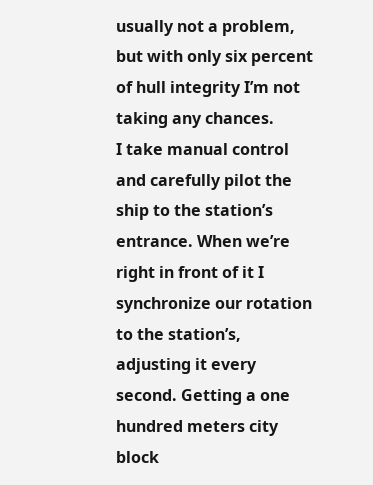usually not a problem, but with only six percent of hull integrity I’m not taking any chances.
I take manual control and carefully pilot the ship to the station’s entrance. When we’re right in front of it I synchronize our rotation to the station’s, adjusting it every second. Getting a one hundred meters city block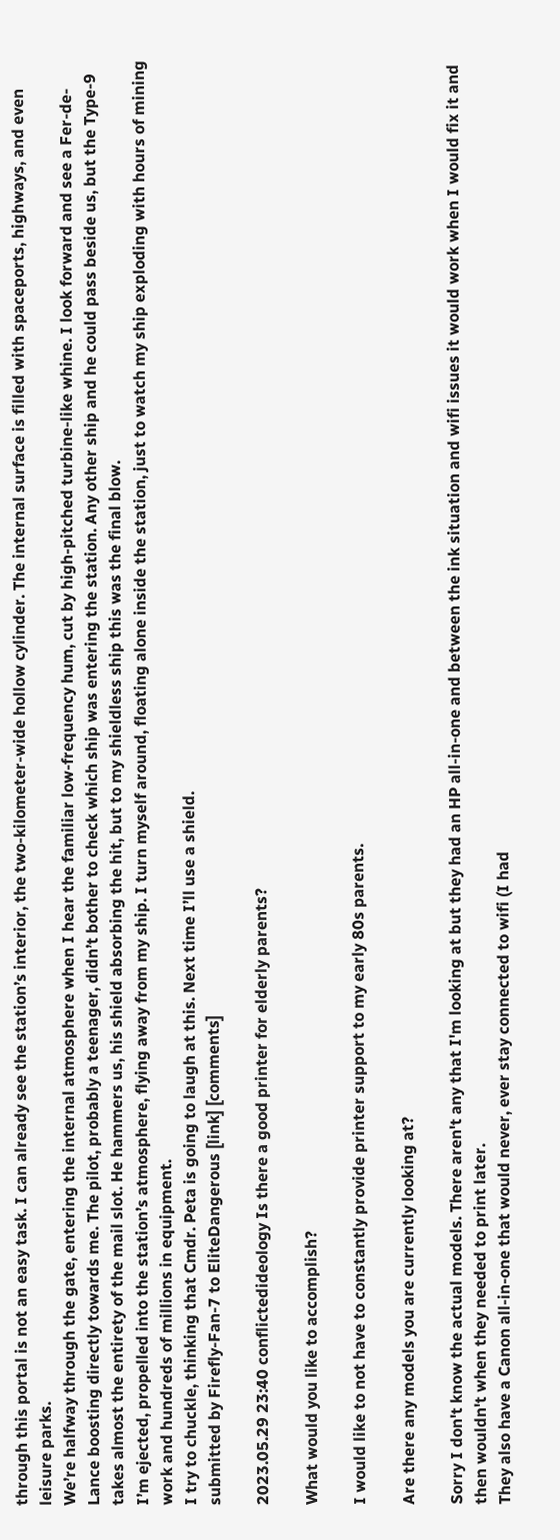through this portal is not an easy task. I can already see the station’s interior, the two-kilometer-wide hollow cylinder. The internal surface is filled with spaceports, highways, and even leisure parks.
We’re halfway through the gate, entering the internal atmosphere when I hear the familiar low-frequency hum, cut by high-pitched turbine-like whine. I look forward and see a Fer-de-Lance boosting directly towards me. The pilot, probably a teenager, didn’t bother to check which ship was entering the station. Any other ship and he could pass beside us, but the Type-9 takes almost the entirety of the mail slot. He hammers us, his shield absorbing the hit, but to my shieldless ship this was the final blow.
I’m ejected, propelled into the station’s atmosphere, flying away from my ship. I turn myself around, floating alone inside the station, just to watch my ship exploding with hours of mining work and hundreds of millions in equipment.
I try to chuckle, thinking that Cmdr. Peta is going to laugh at this. Next time I’ll use a shield.
submitted by Firefly-Fan-7 to EliteDangerous [link] [comments]

2023.05.29 23:40 conflictedideology Is there a good printer for elderly parents?

What would you like to accomplish?

I would like to not have to constantly provide printer support to my early 80s parents.

Are there any models you are currently looking at?

Sorry I don't know the actual models. There aren't any that I'm looking at but they had an HP all-in-one and between the ink situation and wifi issues it would work when I would fix it and then wouldn't when they needed to print later.
They also have a Canon all-in-one that would never, ever stay connected to wifi (I had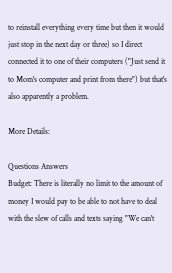to reinstall everything every time but then it would just stop in the next day or three) so I direct connected it to one of their computers ("Just send it to Mom's computer and print from there") but that's also apparently a problem.

More Details:

Questions Answers
Budget: There is literally no limit to the amount of money I would pay to be able to not have to deal with the slew of calls and texts saying "We can't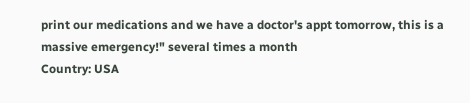print our medications and we have a doctor's appt tomorrow, this is a massive emergency!" several times a month
Country: USA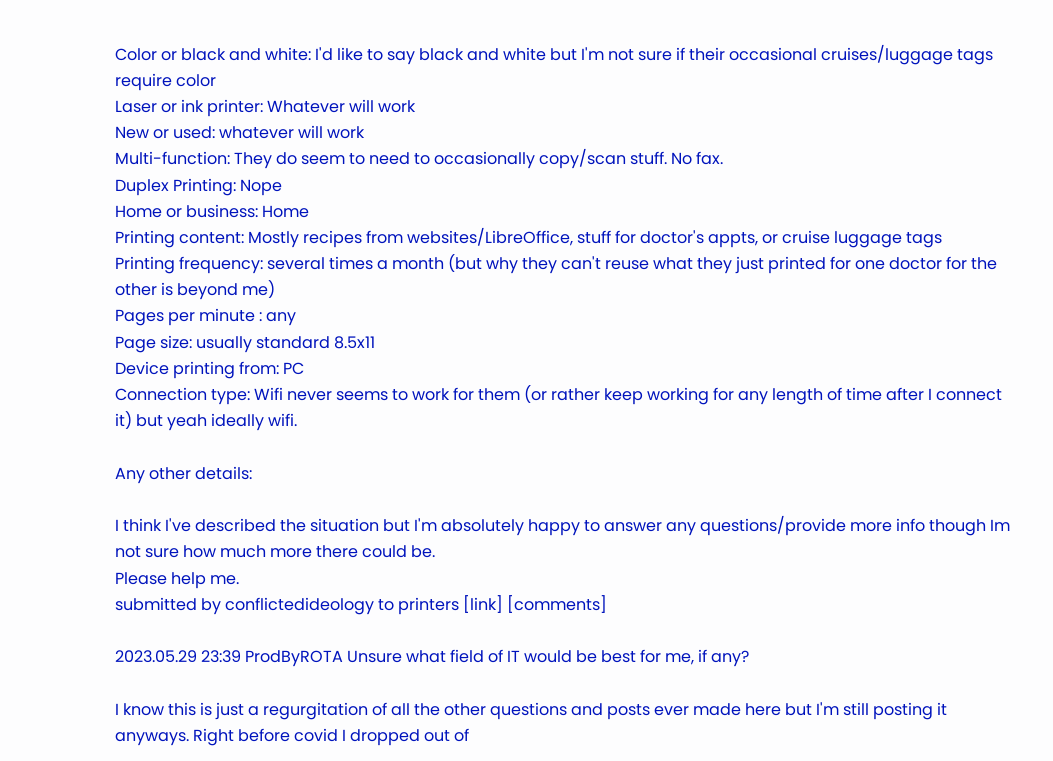Color or black and white: I'd like to say black and white but I'm not sure if their occasional cruises/luggage tags require color
Laser or ink printer: Whatever will work
New or used: whatever will work
Multi-function: They do seem to need to occasionally copy/scan stuff. No fax.
Duplex Printing: Nope
Home or business: Home
Printing content: Mostly recipes from websites/LibreOffice, stuff for doctor's appts, or cruise luggage tags
Printing frequency: several times a month (but why they can't reuse what they just printed for one doctor for the other is beyond me)
Pages per minute : any
Page size: usually standard 8.5x11
Device printing from: PC
Connection type: Wifi never seems to work for them (or rather keep working for any length of time after I connect it) but yeah ideally wifi.

Any other details:

I think I've described the situation but I'm absolutely happy to answer any questions/provide more info though Im not sure how much more there could be.
Please help me.
submitted by conflictedideology to printers [link] [comments]

2023.05.29 23:39 ProdByROTA Unsure what field of IT would be best for me, if any?

I know this is just a regurgitation of all the other questions and posts ever made here but I'm still posting it anyways. Right before covid I dropped out of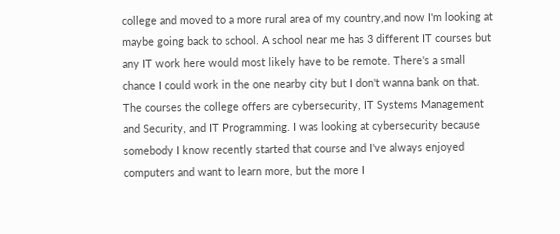college and moved to a more rural area of my country,and now I'm looking at maybe going back to school. A school near me has 3 different IT courses but any IT work here would most likely have to be remote. There's a small chance I could work in the one nearby city but I don't wanna bank on that.
The courses the college offers are cybersecurity, IT Systems Management and Security, and IT Programming. I was looking at cybersecurity because somebody I know recently started that course and I've always enjoyed computers and want to learn more, but the more I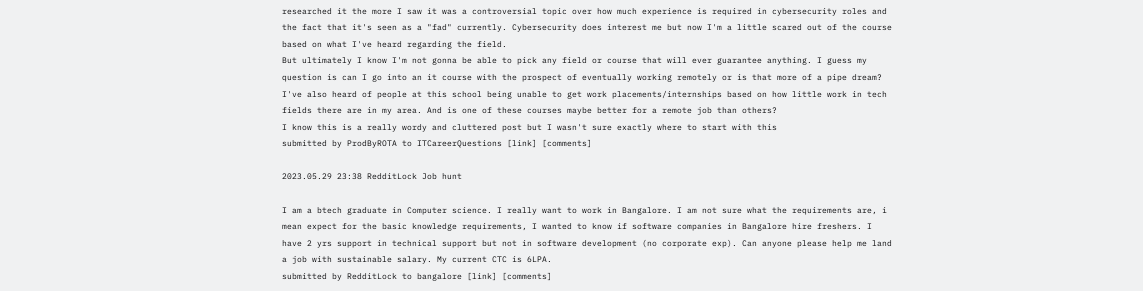researched it the more I saw it was a controversial topic over how much experience is required in cybersecurity roles and the fact that it's seen as a "fad" currently. Cybersecurity does interest me but now I'm a little scared out of the course based on what I've heard regarding the field.
But ultimately I know I'm not gonna be able to pick any field or course that will ever guarantee anything. I guess my question is can I go into an it course with the prospect of eventually working remotely or is that more of a pipe dream? I've also heard of people at this school being unable to get work placements/internships based on how little work in tech fields there are in my area. And is one of these courses maybe better for a remote job than others?
I know this is a really wordy and cluttered post but I wasn't sure exactly where to start with this
submitted by ProdByROTA to ITCareerQuestions [link] [comments]

2023.05.29 23:38 RedditLock Job hunt

I am a btech graduate in Computer science. I really want to work in Bangalore. I am not sure what the requirements are, i mean expect for the basic knowledge requirements, I wanted to know if software companies in Bangalore hire freshers. I have 2 yrs support in technical support but not in software development (no corporate exp). Can anyone please help me land a job with sustainable salary. My current CTC is 6LPA.
submitted by RedditLock to bangalore [link] [comments]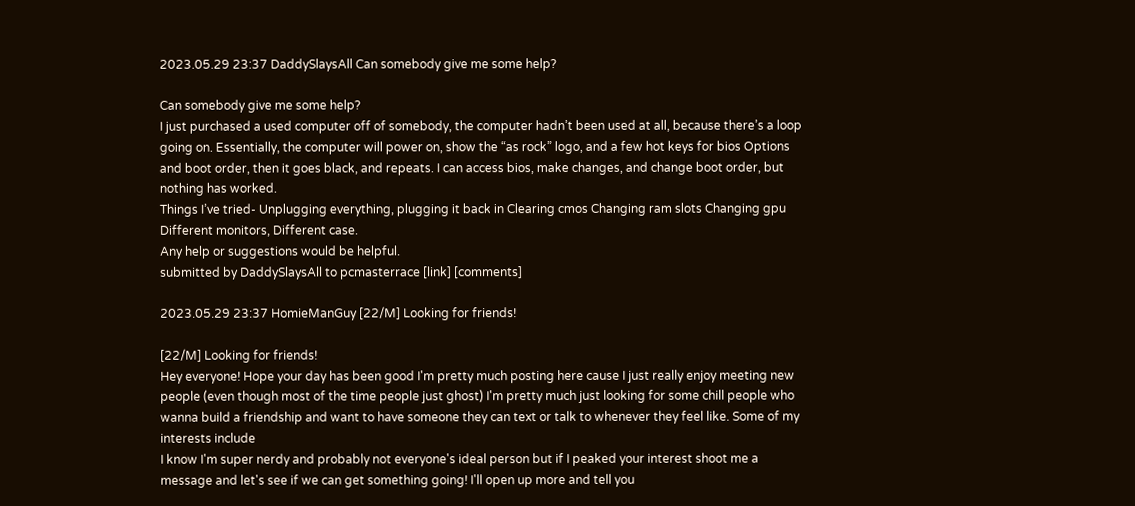2023.05.29 23:37 DaddySlaysAll Can somebody give me some help?

Can somebody give me some help?
I just purchased a used computer off of somebody, the computer hadn’t been used at all, because there’s a loop going on. Essentially, the computer will power on, show the “as rock” logo, and a few hot keys for bios Options and boot order, then it goes black, and repeats. I can access bios, make changes, and change boot order, but nothing has worked.
Things I’ve tried- Unplugging everything, plugging it back in Clearing cmos Changing ram slots Changing gpu Different monitors, Different case.
Any help or suggestions would be helpful.
submitted by DaddySlaysAll to pcmasterrace [link] [comments]

2023.05.29 23:37 HomieManGuy [22/M] Looking for friends!

[22/M] Looking for friends!
Hey everyone! Hope your day has been good I'm pretty much posting here cause I just really enjoy meeting new people (even though most of the time people just ghost) I'm pretty much just looking for some chill people who wanna build a friendship and want to have someone they can text or talk to whenever they feel like. Some of my interests include
I know I'm super nerdy and probably not everyone's ideal person but if I peaked your interest shoot me a message and let's see if we can get something going! I'll open up more and tell you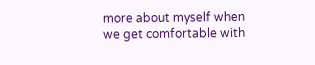more about myself when we get comfortable with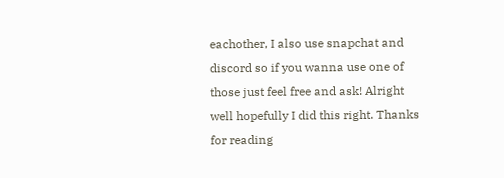eachother, I also use snapchat and discord so if you wanna use one of those just feel free and ask! Alright well hopefully I did this right. Thanks for reading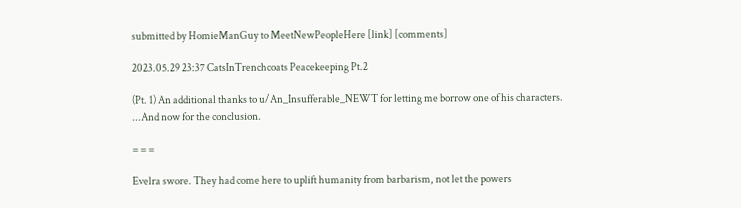submitted by HomieManGuy to MeetNewPeopleHere [link] [comments]

2023.05.29 23:37 CatsInTrenchcoats Peacekeeping Pt.2

(Pt. 1) An additional thanks to u/An_Insufferable_NEWT for letting me borrow one of his characters.
...And now for the conclusion.

= = =

Evelra swore. They had come here to uplift humanity from barbarism, not let the powers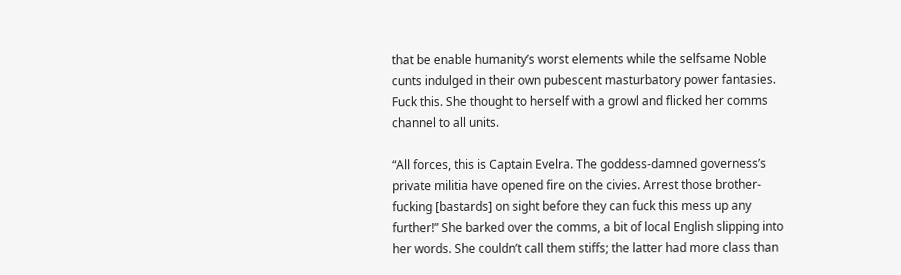that be enable humanity’s worst elements while the selfsame Noble cunts indulged in their own pubescent masturbatory power fantasies. Fuck this. She thought to herself with a growl and flicked her comms channel to all units.

“All forces, this is Captain Evelra. The goddess-damned governess’s private militia have opened fire on the civies. Arrest those brother-fucking [bastards] on sight before they can fuck this mess up any further!” She barked over the comms, a bit of local English slipping into her words. She couldn’t call them stiffs; the latter had more class than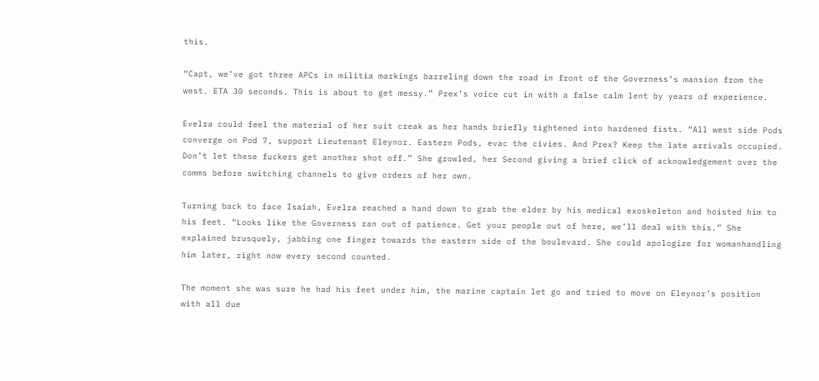this.

“Capt, we’ve got three APCs in militia markings barreling down the road in front of the Governess’s mansion from the west. ETA 30 seconds. This is about to get messy.” Prex’s voice cut in with a false calm lent by years of experience.

Evelra could feel the material of her suit creak as her hands briefly tightened into hardened fists. “All west side Pods converge on Pod 7, support Lieutenant Eleynor. Eastern Pods, evac the civies. And Prex? Keep the late arrivals occupied. Don’t let these fuckers get another shot off.” She growled, her Second giving a brief click of acknowledgement over the comms before switching channels to give orders of her own.

Turning back to face Isaiah, Evelra reached a hand down to grab the elder by his medical exoskeleton and hoisted him to his feet. “Looks like the Governess ran out of patience. Get your people out of here, we’ll deal with this.” She explained brusquely, jabbing one finger towards the eastern side of the boulevard. She could apologize for womanhandling him later, right now every second counted.

The moment she was sure he had his feet under him, the marine captain let go and tried to move on Eleynor’s position with all due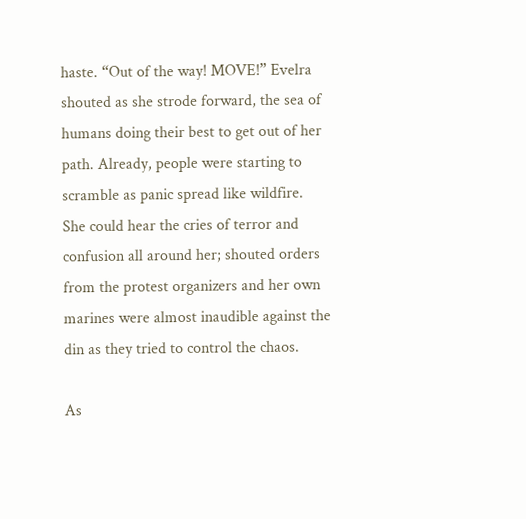haste. “Out of the way! MOVE!” Evelra shouted as she strode forward, the sea of humans doing their best to get out of her path. Already, people were starting to scramble as panic spread like wildfire. She could hear the cries of terror and confusion all around her; shouted orders from the protest organizers and her own marines were almost inaudible against the din as they tried to control the chaos.

As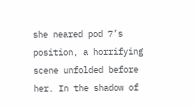she neared pod 7’s position, a horrifying scene unfolded before her. In the shadow of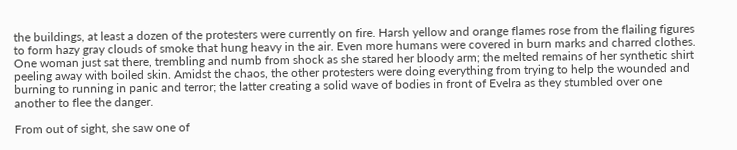the buildings, at least a dozen of the protesters were currently on fire. Harsh yellow and orange flames rose from the flailing figures to form hazy gray clouds of smoke that hung heavy in the air. Even more humans were covered in burn marks and charred clothes. One woman just sat there, trembling and numb from shock as she stared her bloody arm; the melted remains of her synthetic shirt peeling away with boiled skin. Amidst the chaos, the other protesters were doing everything from trying to help the wounded and burning to running in panic and terror; the latter creating a solid wave of bodies in front of Evelra as they stumbled over one another to flee the danger.

From out of sight, she saw one of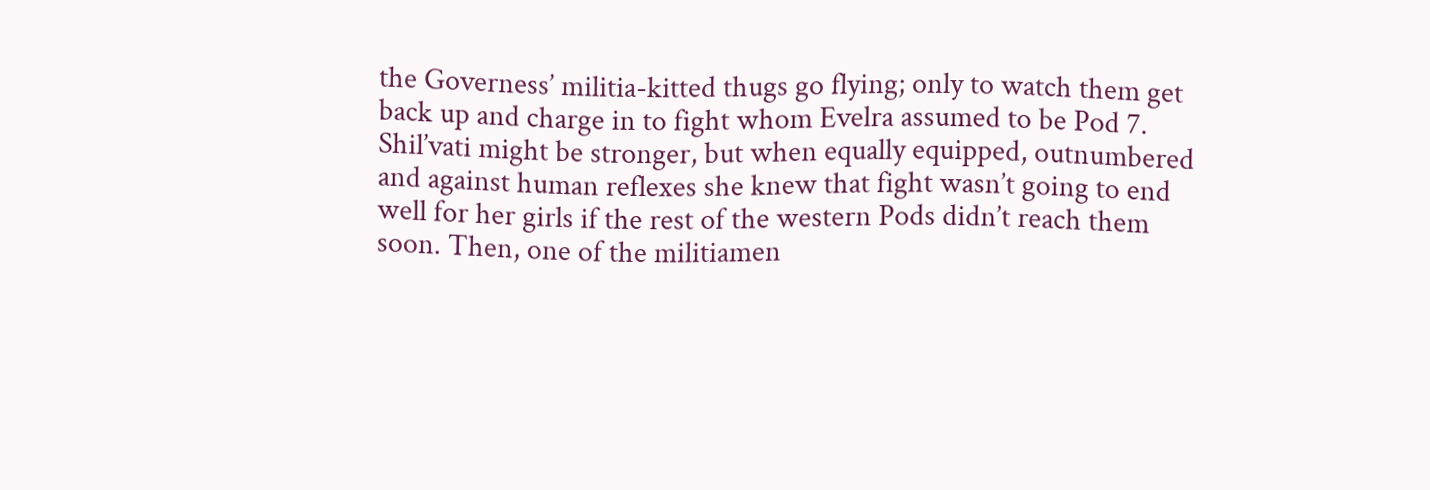the Governess’ militia-kitted thugs go flying; only to watch them get back up and charge in to fight whom Evelra assumed to be Pod 7. Shil’vati might be stronger, but when equally equipped, outnumbered and against human reflexes she knew that fight wasn’t going to end well for her girls if the rest of the western Pods didn’t reach them soon. Then, one of the militiamen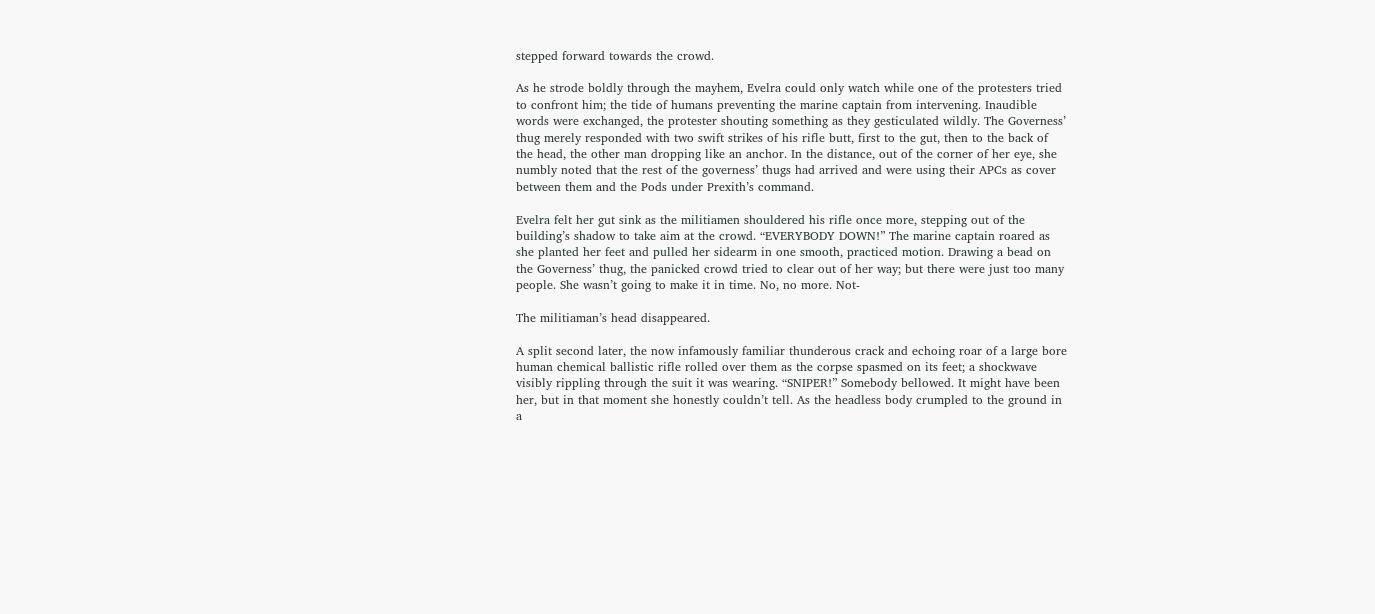stepped forward towards the crowd.

As he strode boldly through the mayhem, Evelra could only watch while one of the protesters tried to confront him; the tide of humans preventing the marine captain from intervening. Inaudible words were exchanged, the protester shouting something as they gesticulated wildly. The Governess’ thug merely responded with two swift strikes of his rifle butt, first to the gut, then to the back of the head, the other man dropping like an anchor. In the distance, out of the corner of her eye, she numbly noted that the rest of the governess’ thugs had arrived and were using their APCs as cover between them and the Pods under Prexith’s command.

Evelra felt her gut sink as the militiamen shouldered his rifle once more, stepping out of the building’s shadow to take aim at the crowd. “EVERYBODY DOWN!” The marine captain roared as she planted her feet and pulled her sidearm in one smooth, practiced motion. Drawing a bead on the Governess’ thug, the panicked crowd tried to clear out of her way; but there were just too many people. She wasn’t going to make it in time. No, no more. Not-

The militiaman’s head disappeared.

A split second later, the now infamously familiar thunderous crack and echoing roar of a large bore human chemical ballistic rifle rolled over them as the corpse spasmed on its feet; a shockwave visibly rippling through the suit it was wearing. “SNIPER!” Somebody bellowed. It might have been her, but in that moment she honestly couldn’t tell. As the headless body crumpled to the ground in a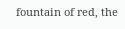fountain of red, the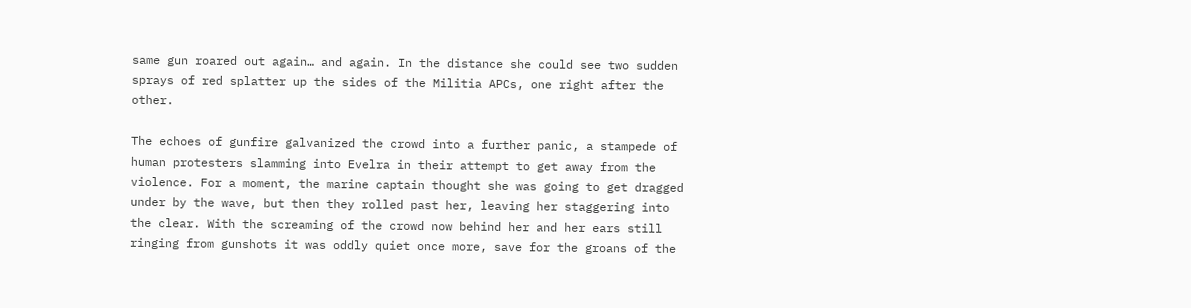same gun roared out again… and again. In the distance she could see two sudden sprays of red splatter up the sides of the Militia APCs, one right after the other.

The echoes of gunfire galvanized the crowd into a further panic, a stampede of human protesters slamming into Evelra in their attempt to get away from the violence. For a moment, the marine captain thought she was going to get dragged under by the wave, but then they rolled past her, leaving her staggering into the clear. With the screaming of the crowd now behind her and her ears still ringing from gunshots it was oddly quiet once more, save for the groans of the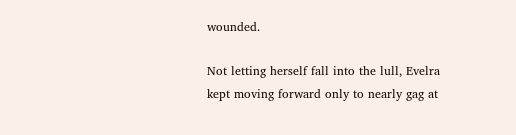wounded.

Not letting herself fall into the lull, Evelra kept moving forward only to nearly gag at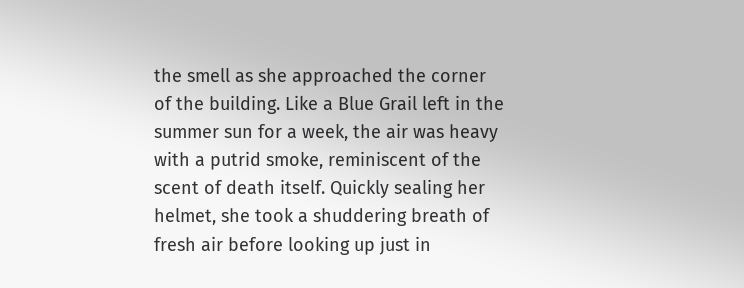the smell as she approached the corner of the building. Like a Blue Grail left in the summer sun for a week, the air was heavy with a putrid smoke, reminiscent of the scent of death itself. Quickly sealing her helmet, she took a shuddering breath of fresh air before looking up just in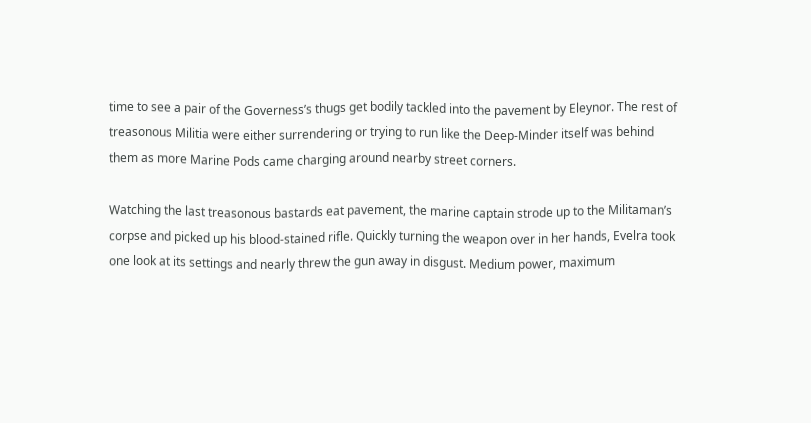time to see a pair of the Governess’s thugs get bodily tackled into the pavement by Eleynor. The rest of treasonous Militia were either surrendering or trying to run like the Deep-Minder itself was behind them as more Marine Pods came charging around nearby street corners.

Watching the last treasonous bastards eat pavement, the marine captain strode up to the Militaman’s corpse and picked up his blood-stained rifle. Quickly turning the weapon over in her hands, Evelra took one look at its settings and nearly threw the gun away in disgust. Medium power, maximum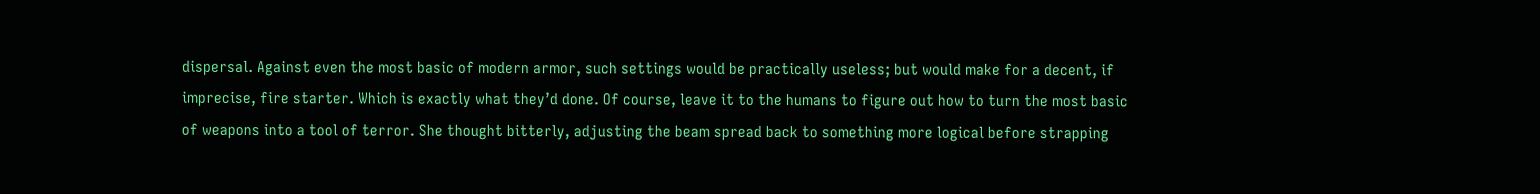dispersal. Against even the most basic of modern armor, such settings would be practically useless; but would make for a decent, if imprecise, fire starter. Which is exactly what they’d done. Of course, leave it to the humans to figure out how to turn the most basic of weapons into a tool of terror. She thought bitterly, adjusting the beam spread back to something more logical before strapping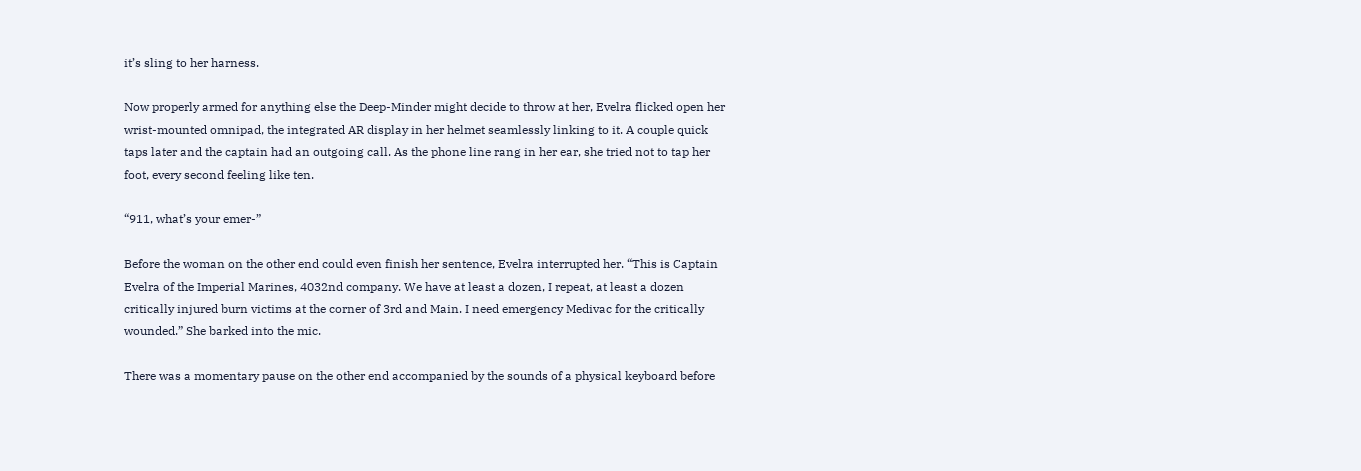it’s sling to her harness.

Now properly armed for anything else the Deep-Minder might decide to throw at her, Evelra flicked open her wrist-mounted omnipad, the integrated AR display in her helmet seamlessly linking to it. A couple quick taps later and the captain had an outgoing call. As the phone line rang in her ear, she tried not to tap her foot, every second feeling like ten.

“911, what’s your emer-”

Before the woman on the other end could even finish her sentence, Evelra interrupted her. “This is Captain Evelra of the Imperial Marines, 4032nd company. We have at least a dozen, I repeat, at least a dozen critically injured burn victims at the corner of 3rd and Main. I need emergency Medivac for the critically wounded.” She barked into the mic.

There was a momentary pause on the other end accompanied by the sounds of a physical keyboard before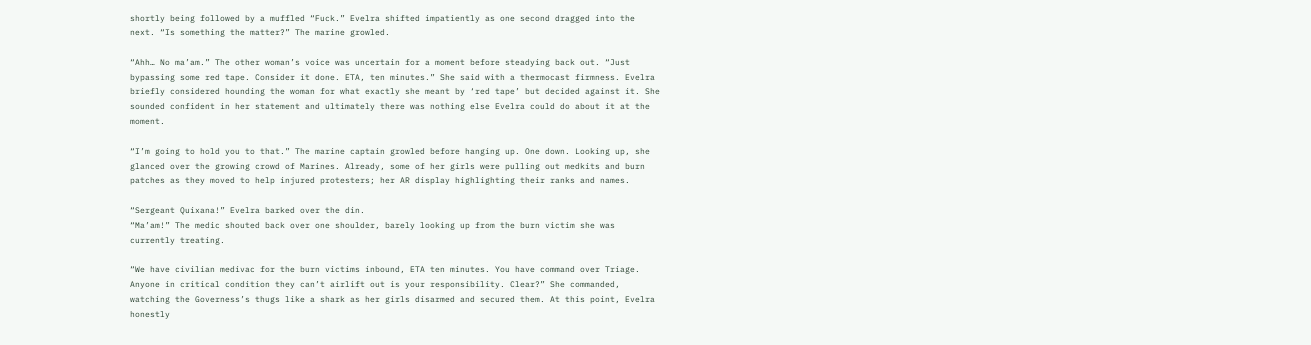shortly being followed by a muffled “Fuck.” Evelra shifted impatiently as one second dragged into the next. “Is something the matter?” The marine growled.

“Ahh… No ma’am.” The other woman’s voice was uncertain for a moment before steadying back out. “Just bypassing some red tape. Consider it done. ETA, ten minutes.” She said with a thermocast firmness. Evelra briefly considered hounding the woman for what exactly she meant by ‘red tape’ but decided against it. She sounded confident in her statement and ultimately there was nothing else Evelra could do about it at the moment.

“I’m going to hold you to that.” The marine captain growled before hanging up. One down. Looking up, she glanced over the growing crowd of Marines. Already, some of her girls were pulling out medkits and burn patches as they moved to help injured protesters; her AR display highlighting their ranks and names.

“Sergeant Quixana!” Evelra barked over the din.
“Ma’am!” The medic shouted back over one shoulder, barely looking up from the burn victim she was currently treating.

“We have civilian medivac for the burn victims inbound, ETA ten minutes. You have command over Triage. Anyone in critical condition they can’t airlift out is your responsibility. Clear?” She commanded, watching the Governess’s thugs like a shark as her girls disarmed and secured them. At this point, Evelra honestly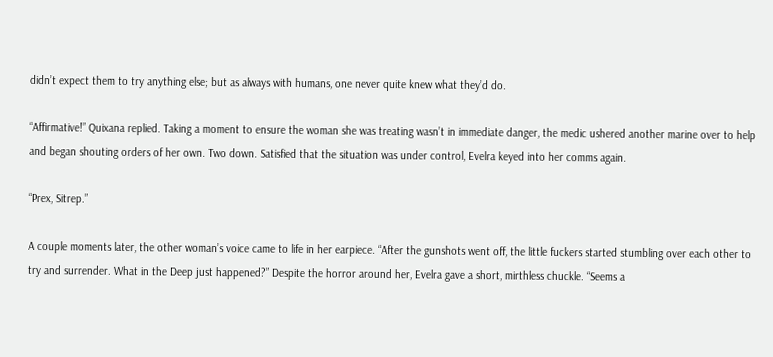didn’t expect them to try anything else; but as always with humans, one never quite knew what they’d do.

“Affirmative!” Quixana replied. Taking a moment to ensure the woman she was treating wasn’t in immediate danger, the medic ushered another marine over to help and began shouting orders of her own. Two down. Satisfied that the situation was under control, Evelra keyed into her comms again.

“Prex, Sitrep.”

A couple moments later, the other woman’s voice came to life in her earpiece. “After the gunshots went off, the little fuckers started stumbling over each other to try and surrender. What in the Deep just happened?” Despite the horror around her, Evelra gave a short, mirthless chuckle. “Seems a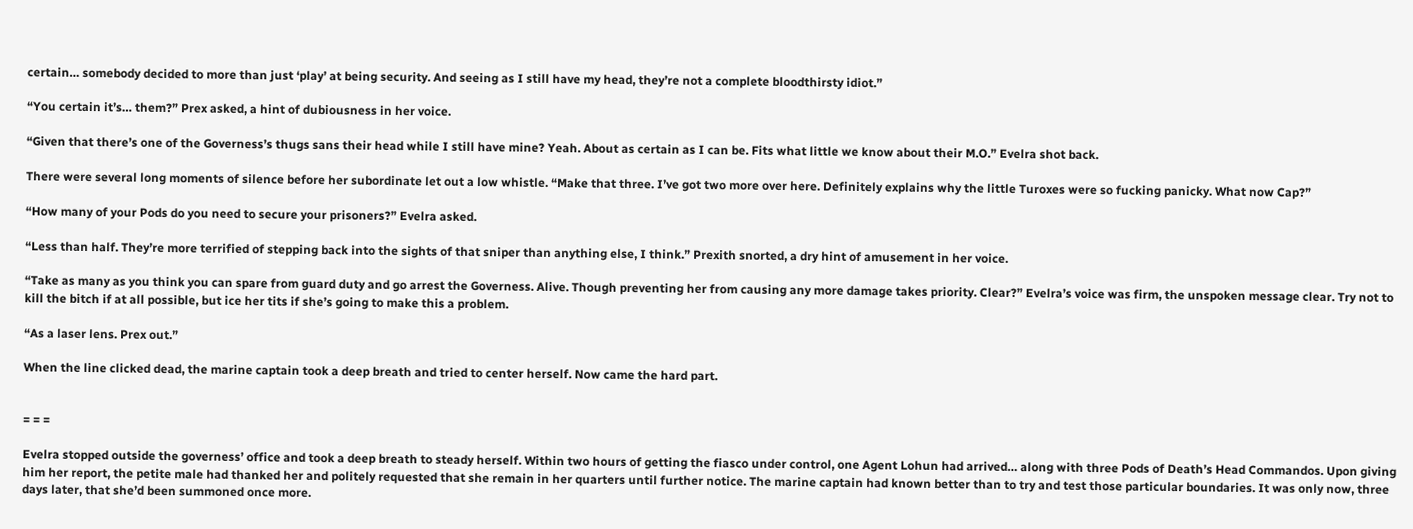certain… somebody decided to more than just ‘play’ at being security. And seeing as I still have my head, they’re not a complete bloodthirsty idiot.”

“You certain it’s… them?” Prex asked, a hint of dubiousness in her voice.

“Given that there’s one of the Governess’s thugs sans their head while I still have mine? Yeah. About as certain as I can be. Fits what little we know about their M.O.” Evelra shot back.

There were several long moments of silence before her subordinate let out a low whistle. “Make that three. I’ve got two more over here. Definitely explains why the little Turoxes were so fucking panicky. What now Cap?”

“How many of your Pods do you need to secure your prisoners?” Evelra asked.

“Less than half. They’re more terrified of stepping back into the sights of that sniper than anything else, I think.” Prexith snorted, a dry hint of amusement in her voice.

“Take as many as you think you can spare from guard duty and go arrest the Governess. Alive. Though preventing her from causing any more damage takes priority. Clear?” Evelra’s voice was firm, the unspoken message clear. Try not to kill the bitch if at all possible, but ice her tits if she’s going to make this a problem.

“As a laser lens. Prex out.”

When the line clicked dead, the marine captain took a deep breath and tried to center herself. Now came the hard part.


= = =

Evelra stopped outside the governess’ office and took a deep breath to steady herself. Within two hours of getting the fiasco under control, one Agent Lohun had arrived… along with three Pods of Death’s Head Commandos. Upon giving him her report, the petite male had thanked her and politely requested that she remain in her quarters until further notice. The marine captain had known better than to try and test those particular boundaries. It was only now, three days later, that she’d been summoned once more.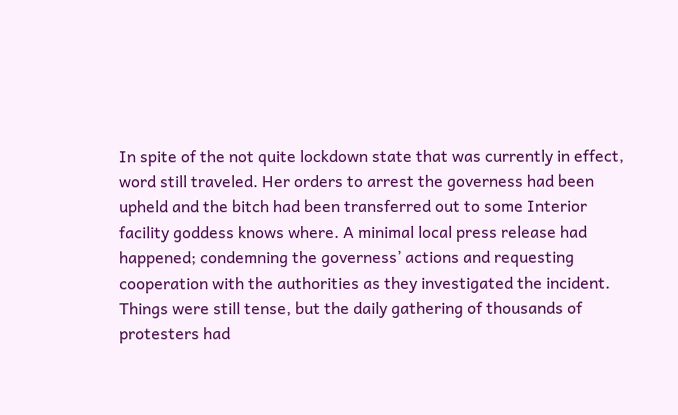In spite of the not quite lockdown state that was currently in effect, word still traveled. Her orders to arrest the governess had been upheld and the bitch had been transferred out to some Interior facility goddess knows where. A minimal local press release had happened; condemning the governess’ actions and requesting cooperation with the authorities as they investigated the incident. Things were still tense, but the daily gathering of thousands of protesters had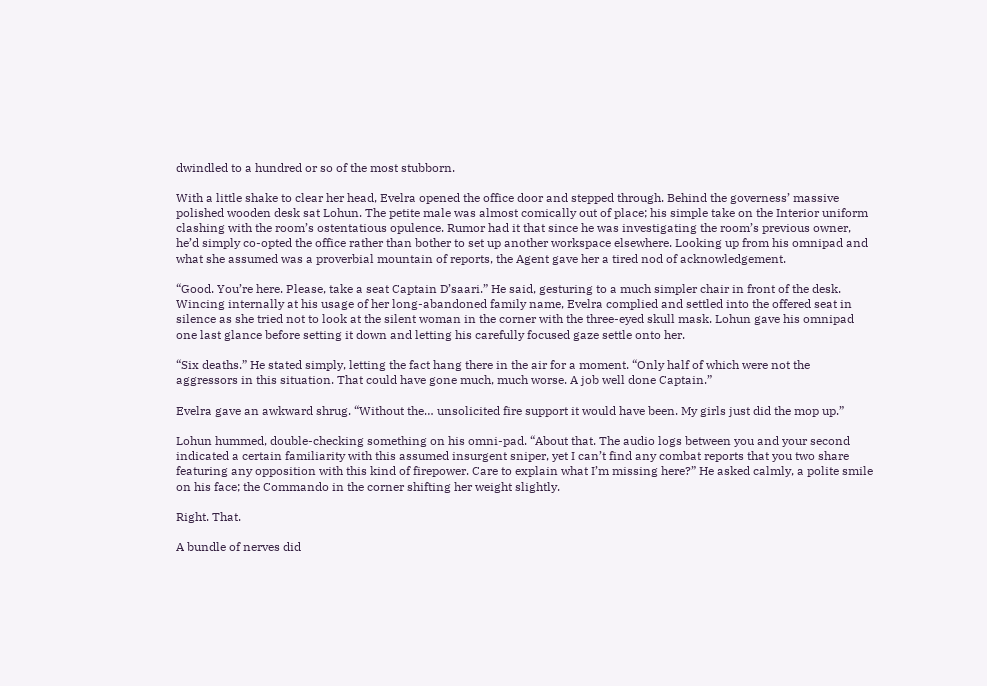dwindled to a hundred or so of the most stubborn.

With a little shake to clear her head, Evelra opened the office door and stepped through. Behind the governess’ massive polished wooden desk sat Lohun. The petite male was almost comically out of place; his simple take on the Interior uniform clashing with the room’s ostentatious opulence. Rumor had it that since he was investigating the room’s previous owner, he’d simply co-opted the office rather than bother to set up another workspace elsewhere. Looking up from his omnipad and what she assumed was a proverbial mountain of reports, the Agent gave her a tired nod of acknowledgement.

“Good. You’re here. Please, take a seat Captain D’saari.” He said, gesturing to a much simpler chair in front of the desk. Wincing internally at his usage of her long-abandoned family name, Evelra complied and settled into the offered seat in silence as she tried not to look at the silent woman in the corner with the three-eyed skull mask. Lohun gave his omnipad one last glance before setting it down and letting his carefully focused gaze settle onto her.

“Six deaths.” He stated simply, letting the fact hang there in the air for a moment. “Only half of which were not the aggressors in this situation. That could have gone much, much worse. A job well done Captain.”

Evelra gave an awkward shrug. “Without the… unsolicited fire support it would have been. My girls just did the mop up.”

Lohun hummed, double-checking something on his omni-pad. “About that. The audio logs between you and your second indicated a certain familiarity with this assumed insurgent sniper, yet I can’t find any combat reports that you two share featuring any opposition with this kind of firepower. Care to explain what I’m missing here?” He asked calmly, a polite smile on his face; the Commando in the corner shifting her weight slightly.

Right. That.

A bundle of nerves did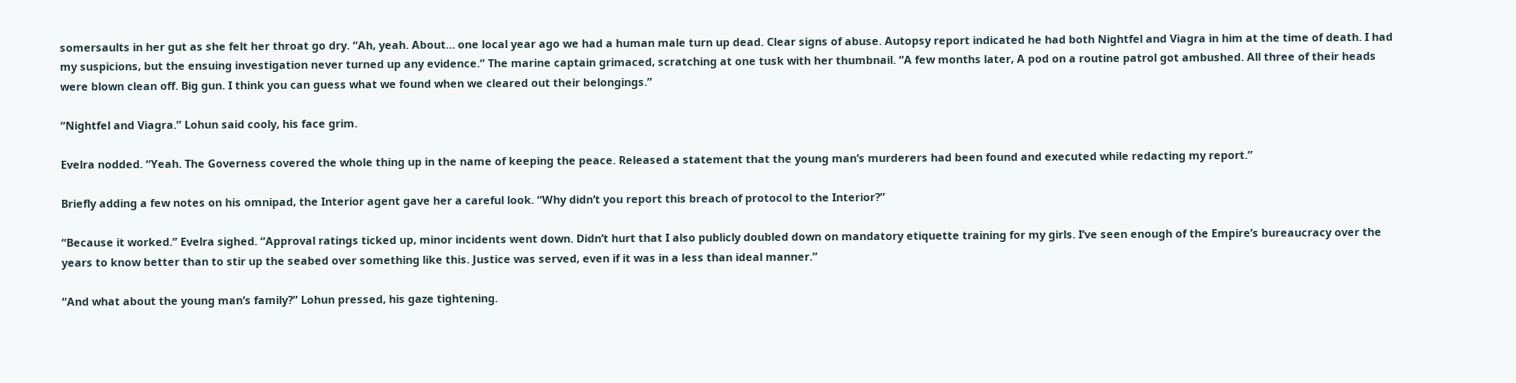somersaults in her gut as she felt her throat go dry. “Ah, yeah. About… one local year ago we had a human male turn up dead. Clear signs of abuse. Autopsy report indicated he had both Nightfel and Viagra in him at the time of death. I had my suspicions, but the ensuing investigation never turned up any evidence.” The marine captain grimaced, scratching at one tusk with her thumbnail. “A few months later, A pod on a routine patrol got ambushed. All three of their heads were blown clean off. Big gun. I think you can guess what we found when we cleared out their belongings.”

“Nightfel and Viagra.” Lohun said cooly, his face grim.

Evelra nodded. “Yeah. The Governess covered the whole thing up in the name of keeping the peace. Released a statement that the young man’s murderers had been found and executed while redacting my report.”

Briefly adding a few notes on his omnipad, the Interior agent gave her a careful look. “Why didn’t you report this breach of protocol to the Interior?”

“Because it worked.” Evelra sighed. “Approval ratings ticked up, minor incidents went down. Didn’t hurt that I also publicly doubled down on mandatory etiquette training for my girls. I’ve seen enough of the Empire’s bureaucracy over the years to know better than to stir up the seabed over something like this. Justice was served, even if it was in a less than ideal manner.”

“And what about the young man’s family?” Lohun pressed, his gaze tightening.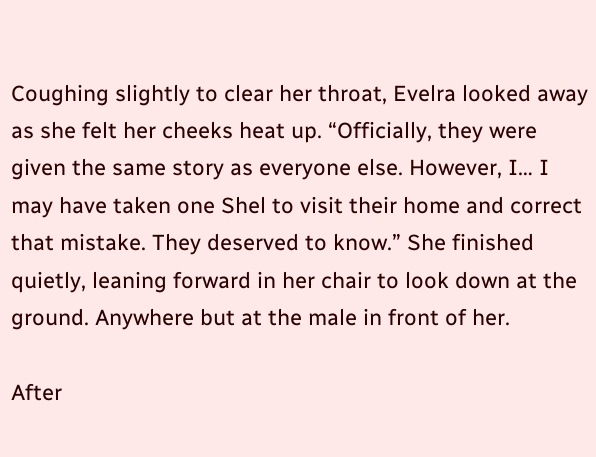Coughing slightly to clear her throat, Evelra looked away as she felt her cheeks heat up. “Officially, they were given the same story as everyone else. However, I… I may have taken one Shel to visit their home and correct that mistake. They deserved to know.” She finished quietly, leaning forward in her chair to look down at the ground. Anywhere but at the male in front of her.

After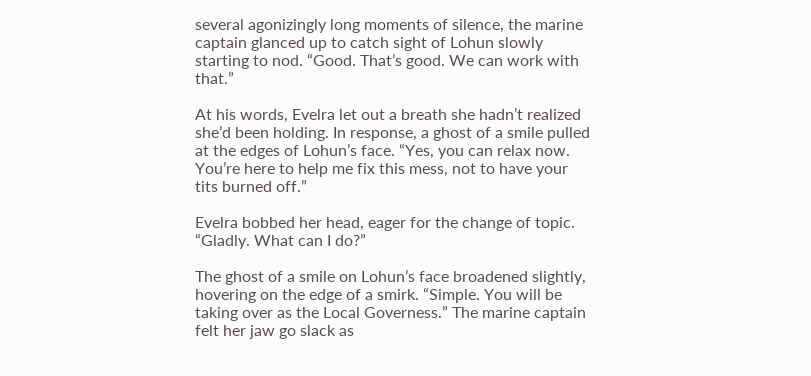several agonizingly long moments of silence, the marine captain glanced up to catch sight of Lohun slowly starting to nod. “Good. That’s good. We can work with that.”

At his words, Evelra let out a breath she hadn’t realized she’d been holding. In response, a ghost of a smile pulled at the edges of Lohun’s face. “Yes, you can relax now. You’re here to help me fix this mess, not to have your tits burned off.”

Evelra bobbed her head, eager for the change of topic. “Gladly. What can I do?”

The ghost of a smile on Lohun’s face broadened slightly, hovering on the edge of a smirk. “Simple. You will be taking over as the Local Governess.” The marine captain felt her jaw go slack as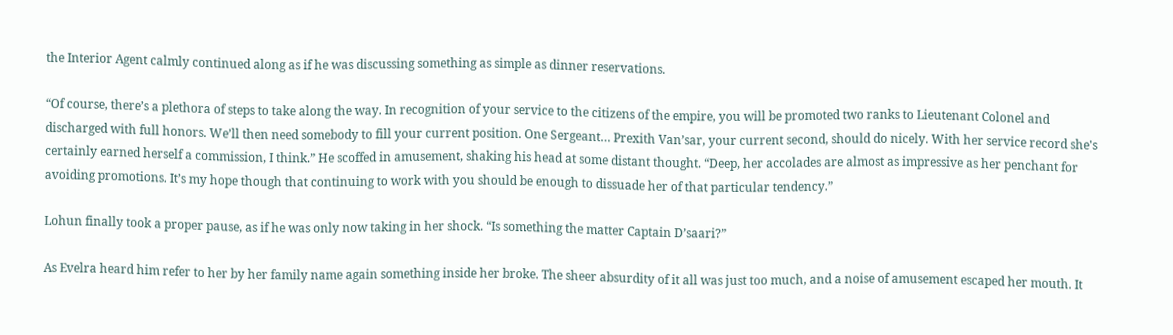the Interior Agent calmly continued along as if he was discussing something as simple as dinner reservations.

“Of course, there’s a plethora of steps to take along the way. In recognition of your service to the citizens of the empire, you will be promoted two ranks to Lieutenant Colonel and discharged with full honors. We’ll then need somebody to fill your current position. One Sergeant… Prexith Van’sar, your current second, should do nicely. With her service record she's certainly earned herself a commission, I think.” He scoffed in amusement, shaking his head at some distant thought. “Deep, her accolades are almost as impressive as her penchant for avoiding promotions. It’s my hope though that continuing to work with you should be enough to dissuade her of that particular tendency.”

Lohun finally took a proper pause, as if he was only now taking in her shock. “Is something the matter Captain D’saari?”

As Evelra heard him refer to her by her family name again something inside her broke. The sheer absurdity of it all was just too much, and a noise of amusement escaped her mouth. It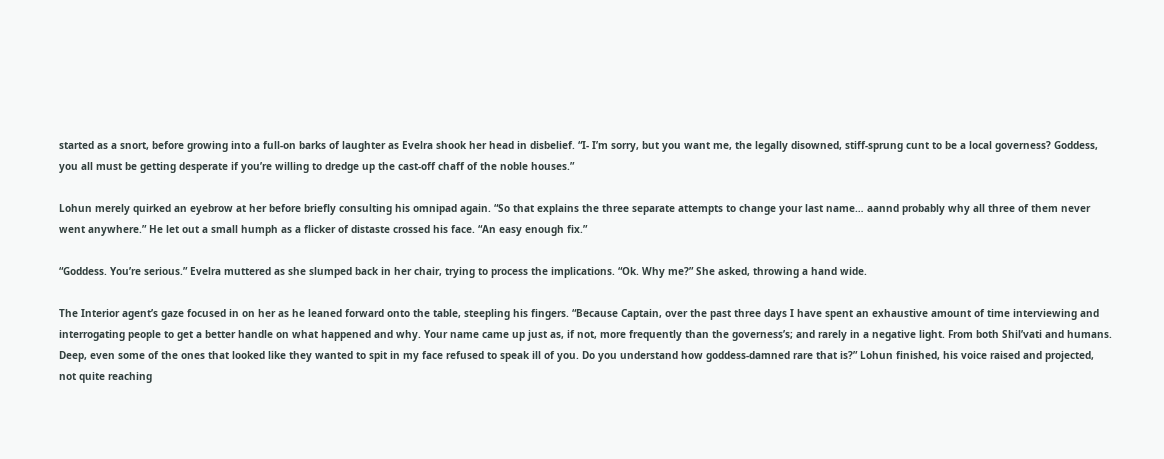started as a snort, before growing into a full-on barks of laughter as Evelra shook her head in disbelief. “I- I’m sorry, but you want me, the legally disowned, stiff-sprung cunt to be a local governess? Goddess, you all must be getting desperate if you’re willing to dredge up the cast-off chaff of the noble houses.”

Lohun merely quirked an eyebrow at her before briefly consulting his omnipad again. “So that explains the three separate attempts to change your last name… aannd probably why all three of them never went anywhere.” He let out a small humph as a flicker of distaste crossed his face. “An easy enough fix.”

“Goddess. You’re serious.” Evelra muttered as she slumped back in her chair, trying to process the implications. “Ok. Why me?” She asked, throwing a hand wide.

The Interior agent’s gaze focused in on her as he leaned forward onto the table, steepling his fingers. “Because Captain, over the past three days I have spent an exhaustive amount of time interviewing and interrogating people to get a better handle on what happened and why. Your name came up just as, if not, more frequently than the governess’s; and rarely in a negative light. From both Shil’vati and humans. Deep, even some of the ones that looked like they wanted to spit in my face refused to speak ill of you. Do you understand how goddess-damned rare that is?” Lohun finished, his voice raised and projected, not quite reaching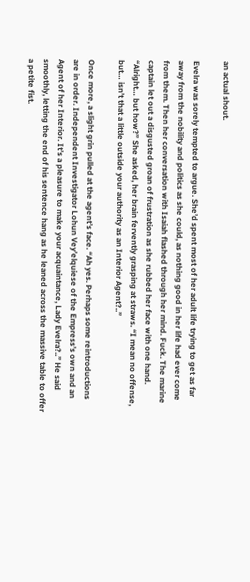an actual shout.

Evelra was sorely tempted to argue. She’d spent most of her adult life trying to get as far away from the nobility and politics as she could, as nothing good in her life had ever come from them. Then her conversation with Isaiah flashed through her mind. Fuck. The marine captain let out a disgusted groan of frustration as she rubbed her face with one hand. “Alright… but how?” She asked, her brain fervently grasping at straws. “I mean no offense, but… isn’t that a little outside your authority as an Interior Agent?..”

Once more, a slight grin pulled at the agent’s face. “Ah yes. Perhaps some reintroductions are in order. Independent Investigator Lohun Vey’elquiese of the Empress’s own and an Agent of her Interior. It’s a pleasure to make your acquaintance, Lady Evelra?..” He said smoothly, letting the end of his sentence hang as he leaned across the massive table to offer a petite fist.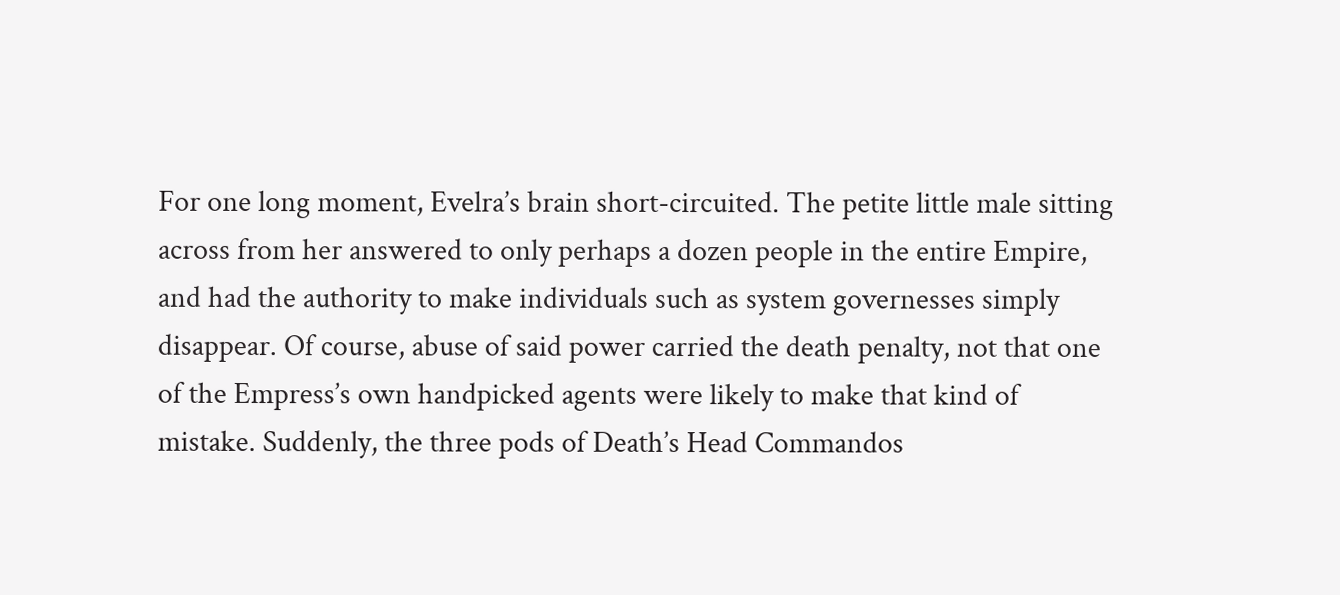For one long moment, Evelra’s brain short-circuited. The petite little male sitting across from her answered to only perhaps a dozen people in the entire Empire, and had the authority to make individuals such as system governesses simply disappear. Of course, abuse of said power carried the death penalty, not that one of the Empress’s own handpicked agents were likely to make that kind of mistake. Suddenly, the three pods of Death’s Head Commandos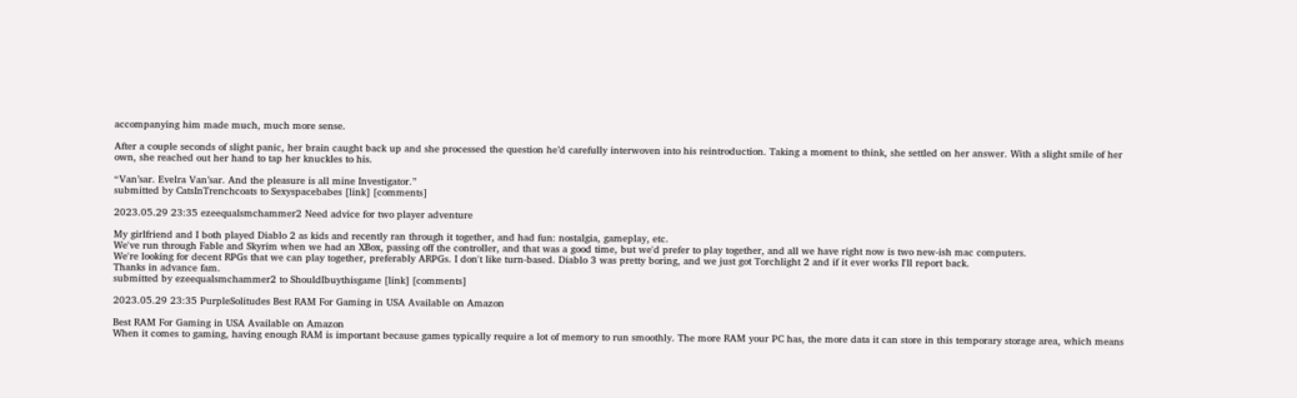accompanying him made much, much more sense.

After a couple seconds of slight panic, her brain caught back up and she processed the question he’d carefully interwoven into his reintroduction. Taking a moment to think, she settled on her answer. With a slight smile of her own, she reached out her hand to tap her knuckles to his.

“Van’sar. Evelra Van’sar. And the pleasure is all mine Investigator.”
submitted by CatsInTrenchcoats to Sexyspacebabes [link] [comments]

2023.05.29 23:35 ezeequalsmchammer2 Need advice for two player adventure

My girlfriend and I both played Diablo 2 as kids and recently ran through it together, and had fun: nostalgia, gameplay, etc.
We've run through Fable and Skyrim when we had an XBox, passing off the controller, and that was a good time, but we'd prefer to play together, and all we have right now is two new-ish mac computers.
We're looking for decent RPGs that we can play together, preferably ARPGs. I don't like turn-based. Diablo 3 was pretty boring, and we just got Torchlight 2 and if it ever works I'll report back.
Thanks in advance fam.
submitted by ezeequalsmchammer2 to ShouldIbuythisgame [link] [comments]

2023.05.29 23:35 PurpleSolitudes Best RAM For Gaming in USA Available on Amazon

Best RAM For Gaming in USA Available on Amazon
When it comes to gaming, having enough RAM is important because games typically require a lot of memory to run smoothly. The more RAM your PC has, the more data it can store in this temporary storage area, which means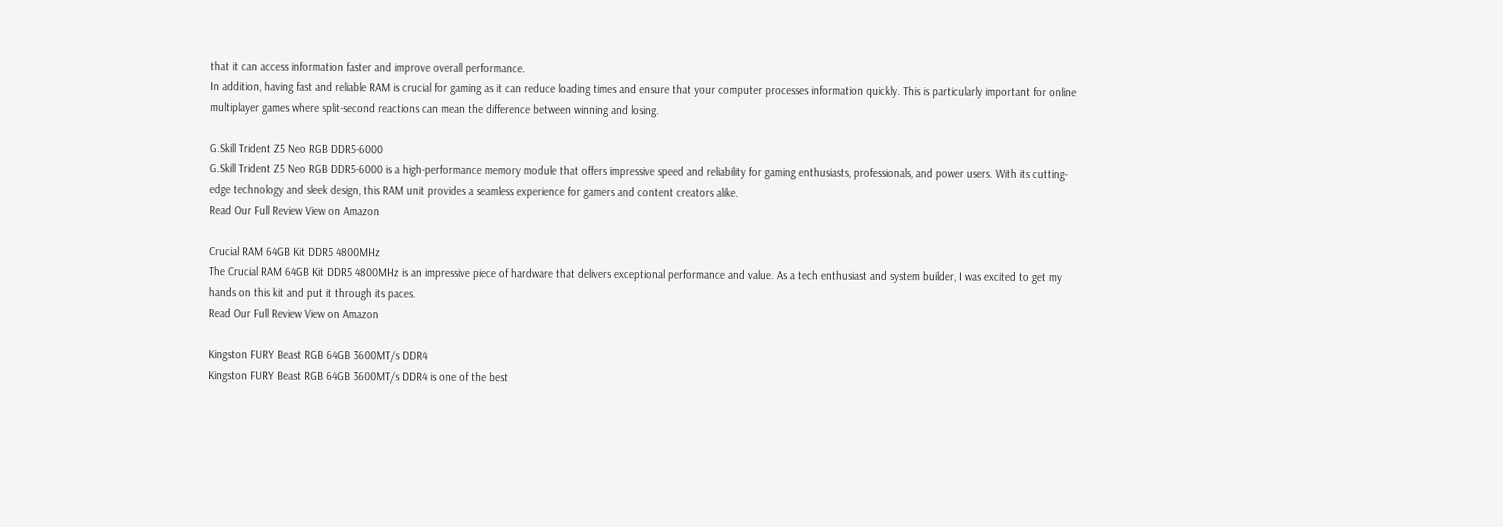that it can access information faster and improve overall performance.
In addition, having fast and reliable RAM is crucial for gaming as it can reduce loading times and ensure that your computer processes information quickly. This is particularly important for online multiplayer games where split-second reactions can mean the difference between winning and losing.

G.Skill Trident Z5 Neo RGB DDR5-6000
G.Skill Trident Z5 Neo RGB DDR5-6000 is a high-performance memory module that offers impressive speed and reliability for gaming enthusiasts, professionals, and power users. With its cutting-edge technology and sleek design, this RAM unit provides a seamless experience for gamers and content creators alike.
Read Our Full Review View on Amazon

Crucial RAM 64GB Kit DDR5 4800MHz
The Crucial RAM 64GB Kit DDR5 4800MHz is an impressive piece of hardware that delivers exceptional performance and value. As a tech enthusiast and system builder, I was excited to get my hands on this kit and put it through its paces.
Read Our Full Review View on Amazon

Kingston FURY Beast RGB 64GB 3600MT/s DDR4
Kingston FURY Beast RGB 64GB 3600MT/s DDR4 is one of the best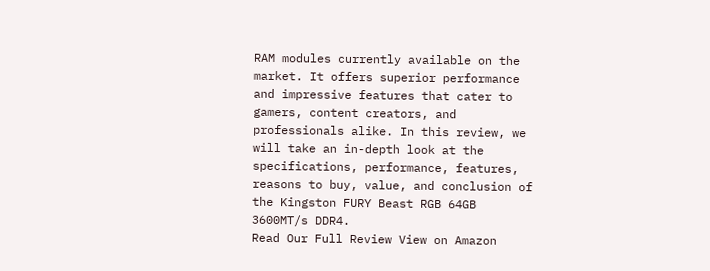RAM modules currently available on the market. It offers superior performance and impressive features that cater to gamers, content creators, and professionals alike. In this review, we will take an in-depth look at the specifications, performance, features, reasons to buy, value, and conclusion of the Kingston FURY Beast RGB 64GB 3600MT/s DDR4.
Read Our Full Review View on Amazon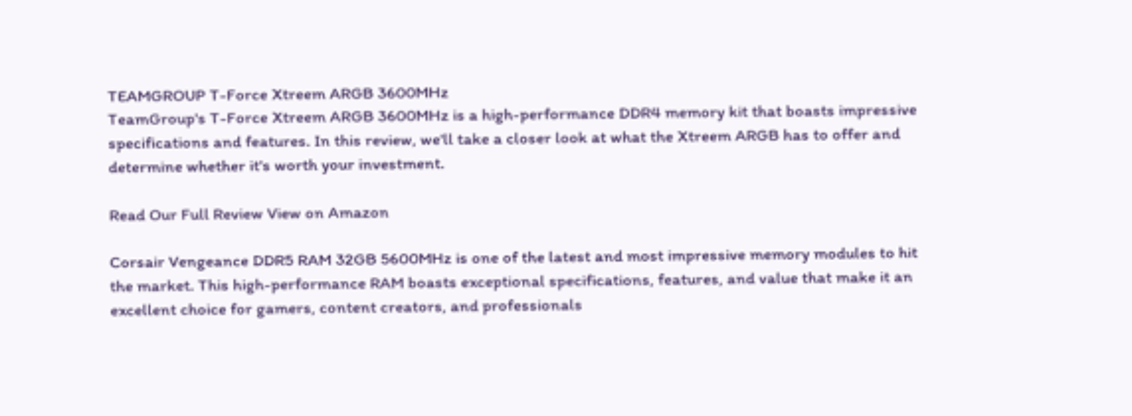TEAMGROUP T-Force Xtreem ARGB 3600MHz
TeamGroup's T-Force Xtreem ARGB 3600MHz is a high-performance DDR4 memory kit that boasts impressive specifications and features. In this review, we'll take a closer look at what the Xtreem ARGB has to offer and determine whether it's worth your investment.

Read Our Full Review View on Amazon

Corsair Vengeance DDR5 RAM 32GB 5600MHz is one of the latest and most impressive memory modules to hit the market. This high-performance RAM boasts exceptional specifications, features, and value that make it an excellent choice for gamers, content creators, and professionals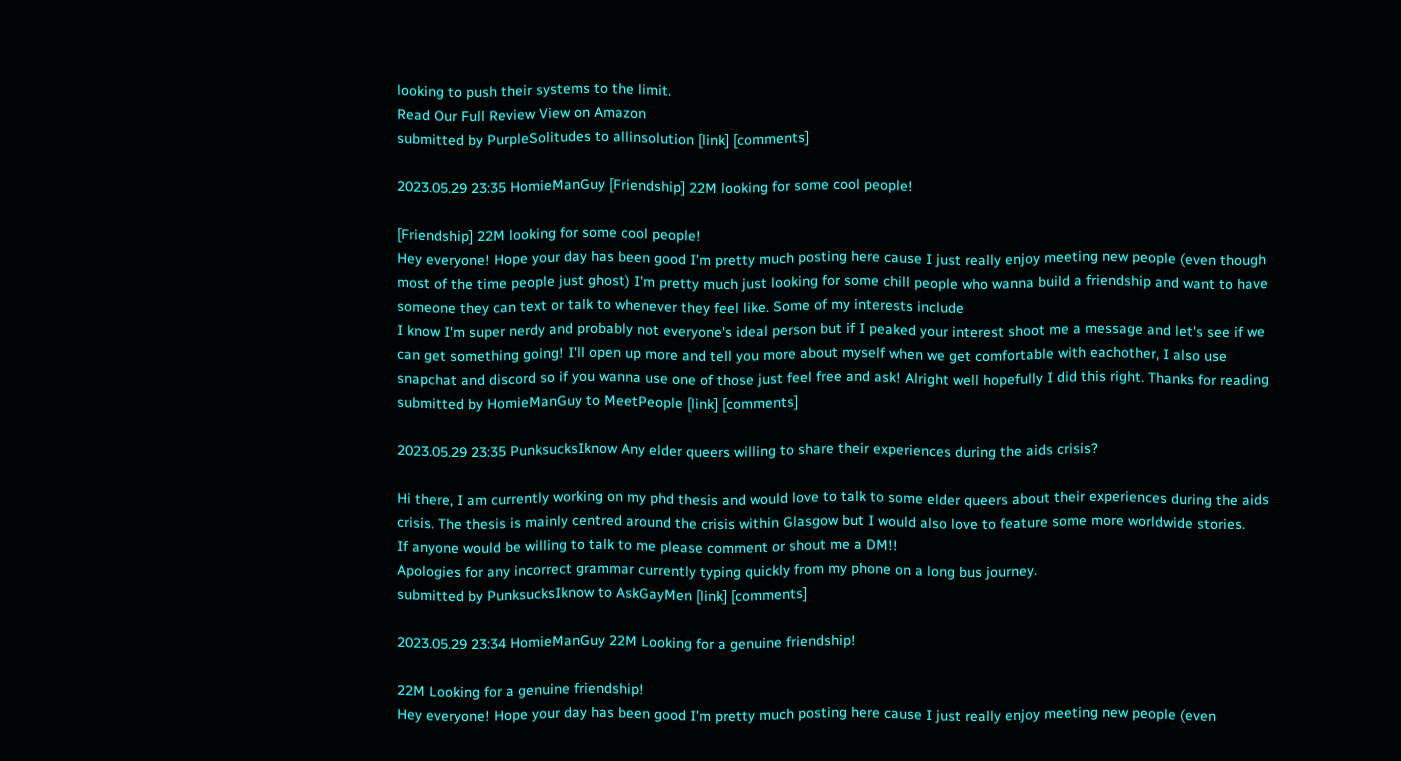looking to push their systems to the limit.
Read Our Full Review View on Amazon
submitted by PurpleSolitudes to allinsolution [link] [comments]

2023.05.29 23:35 HomieManGuy [Friendship] 22M looking for some cool people!

[Friendship] 22M looking for some cool people!
Hey everyone! Hope your day has been good I'm pretty much posting here cause I just really enjoy meeting new people (even though most of the time people just ghost) I'm pretty much just looking for some chill people who wanna build a friendship and want to have someone they can text or talk to whenever they feel like. Some of my interests include
I know I'm super nerdy and probably not everyone's ideal person but if I peaked your interest shoot me a message and let's see if we can get something going! I'll open up more and tell you more about myself when we get comfortable with eachother, I also use snapchat and discord so if you wanna use one of those just feel free and ask! Alright well hopefully I did this right. Thanks for reading
submitted by HomieManGuy to MeetPeople [link] [comments]

2023.05.29 23:35 PunksucksIknow Any elder queers willing to share their experiences during the aids crisis?

Hi there, I am currently working on my phd thesis and would love to talk to some elder queers about their experiences during the aids crisis. The thesis is mainly centred around the crisis within Glasgow but I would also love to feature some more worldwide stories.
If anyone would be willing to talk to me please comment or shout me a DM!!
Apologies for any incorrect grammar currently typing quickly from my phone on a long bus journey.
submitted by PunksucksIknow to AskGayMen [link] [comments]

2023.05.29 23:34 HomieManGuy 22M Looking for a genuine friendship!

22M Looking for a genuine friendship!
Hey everyone! Hope your day has been good I'm pretty much posting here cause I just really enjoy meeting new people (even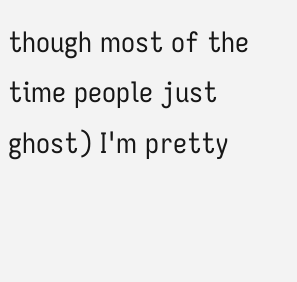though most of the time people just ghost) I'm pretty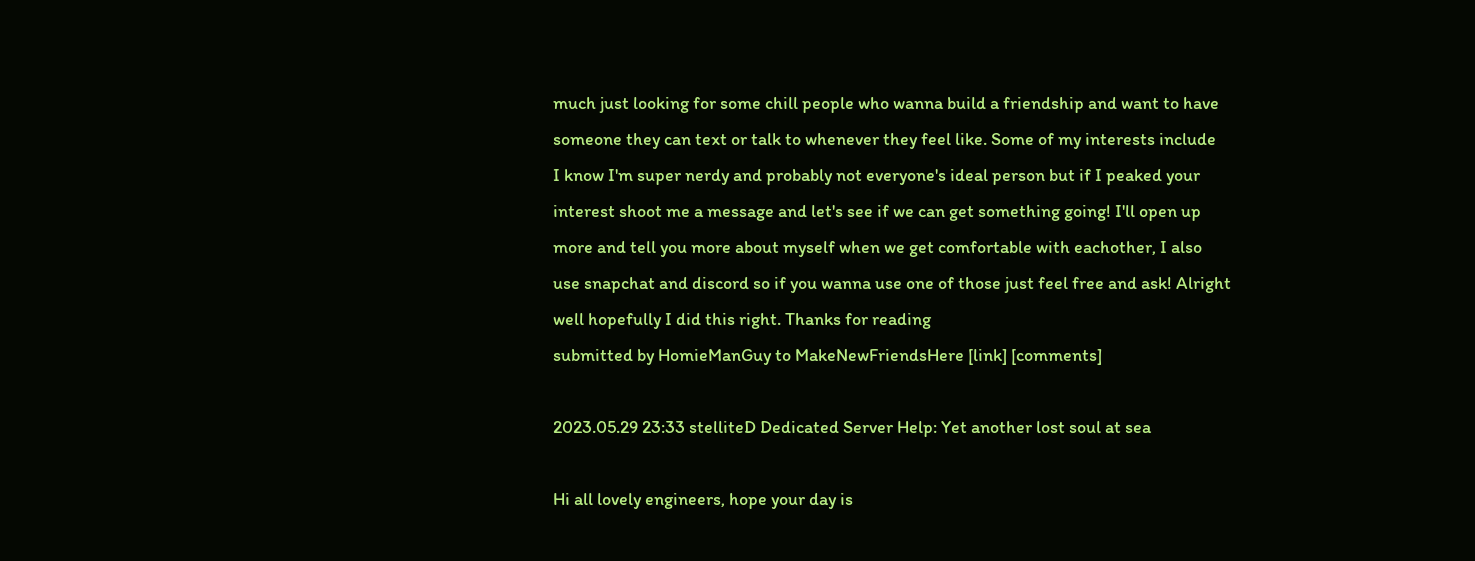much just looking for some chill people who wanna build a friendship and want to have someone they can text or talk to whenever they feel like. Some of my interests include
I know I'm super nerdy and probably not everyone's ideal person but if I peaked your interest shoot me a message and let's see if we can get something going! I'll open up more and tell you more about myself when we get comfortable with eachother, I also use snapchat and discord so if you wanna use one of those just feel free and ask! Alright well hopefully I did this right. Thanks for reading
submitted by HomieManGuy to MakeNewFriendsHere [link] [comments]

2023.05.29 23:33 stelliteD Dedicated Server Help: Yet another lost soul at sea

Hi all lovely engineers, hope your day is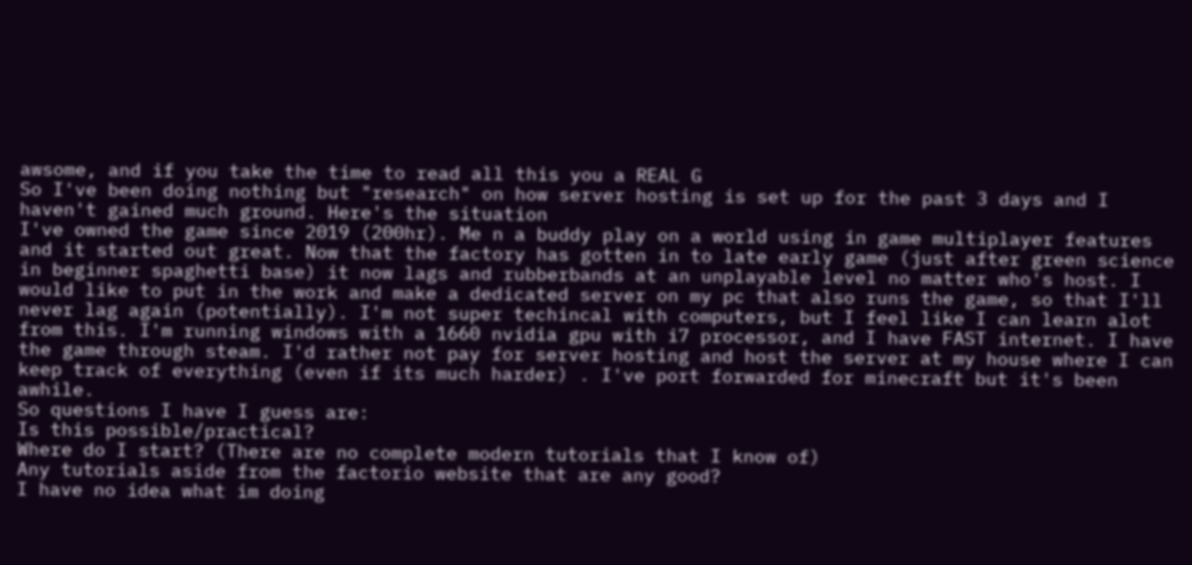awsome, and if you take the time to read all this you a REAL G
So I've been doing nothing but "research" on how server hosting is set up for the past 3 days and I haven't gained much ground. Here's the situation
I've owned the game since 2019 (200hr). Me n a buddy play on a world using in game multiplayer features and it started out great. Now that the factory has gotten in to late early game (just after green science in beginner spaghetti base) it now lags and rubberbands at an unplayable level no matter who's host. I would like to put in the work and make a dedicated server on my pc that also runs the game, so that I'll never lag again (potentially). I'm not super techincal with computers, but I feel like I can learn alot from this. I'm running windows with a 1660 nvidia gpu with i7 processor, and I have FAST internet. I have the game through steam. I'd rather not pay for server hosting and host the server at my house where I can keep track of everything (even if its much harder) . I've port forwarded for minecraft but it's been awhile.
So questions I have I guess are:
Is this possible/practical?
Where do I start? (There are no complete modern tutorials that I know of)
Any tutorials aside from the factorio website that are any good?
I have no idea what im doing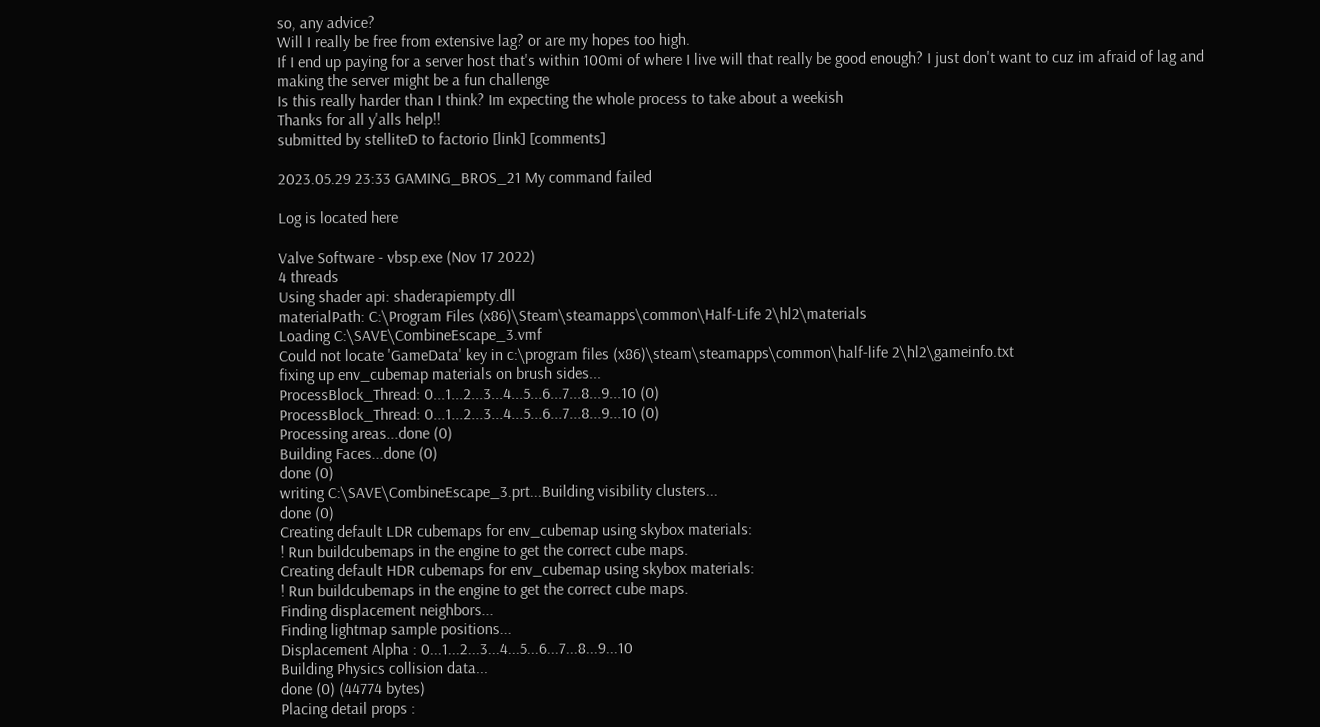so, any advice?
Will I really be free from extensive lag? or are my hopes too high.
If I end up paying for a server host that's within 100mi of where I live will that really be good enough? I just don't want to cuz im afraid of lag and making the server might be a fun challenge
Is this really harder than I think? Im expecting the whole process to take about a weekish
Thanks for all y'alls help!!
submitted by stelliteD to factorio [link] [comments]

2023.05.29 23:33 GAMING_BROS_21 My command failed

Log is located here

Valve Software - vbsp.exe (Nov 17 2022)
4 threads
Using shader api: shaderapiempty.dll
materialPath: C:\Program Files (x86)\Steam\steamapps\common\Half-Life 2\hl2\materials
Loading C:\SAVE\CombineEscape_3.vmf
Could not locate 'GameData' key in c:\program files (x86)\steam\steamapps\common\half-life 2\hl2\gameinfo.txt
fixing up env_cubemap materials on brush sides...
ProcessBlock_Thread: 0...1...2...3...4...5...6...7...8...9...10 (0)
ProcessBlock_Thread: 0...1...2...3...4...5...6...7...8...9...10 (0)
Processing areas...done (0)
Building Faces...done (0)
done (0)
writing C:\SAVE\CombineEscape_3.prt...Building visibility clusters...
done (0)
Creating default LDR cubemaps for env_cubemap using skybox materials:
! Run buildcubemaps in the engine to get the correct cube maps.
Creating default HDR cubemaps for env_cubemap using skybox materials:
! Run buildcubemaps in the engine to get the correct cube maps.
Finding displacement neighbors...
Finding lightmap sample positions...
Displacement Alpha : 0...1...2...3...4...5...6...7...8...9...10
Building Physics collision data...
done (0) (44774 bytes)
Placing detail props :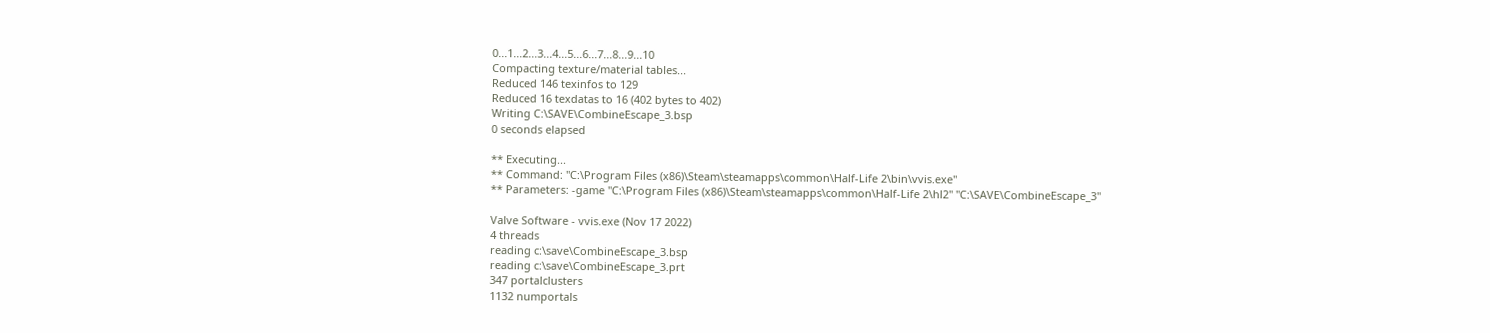0...1...2...3...4...5...6...7...8...9...10
Compacting texture/material tables...
Reduced 146 texinfos to 129
Reduced 16 texdatas to 16 (402 bytes to 402)
Writing C:\SAVE\CombineEscape_3.bsp
0 seconds elapsed

** Executing...
** Command: "C:\Program Files (x86)\Steam\steamapps\common\Half-Life 2\bin\vvis.exe"
** Parameters: -game "C:\Program Files (x86)\Steam\steamapps\common\Half-Life 2\hl2" "C:\SAVE\CombineEscape_3"

Valve Software - vvis.exe (Nov 17 2022)
4 threads
reading c:\save\CombineEscape_3.bsp
reading c:\save\CombineEscape_3.prt
347 portalclusters
1132 numportals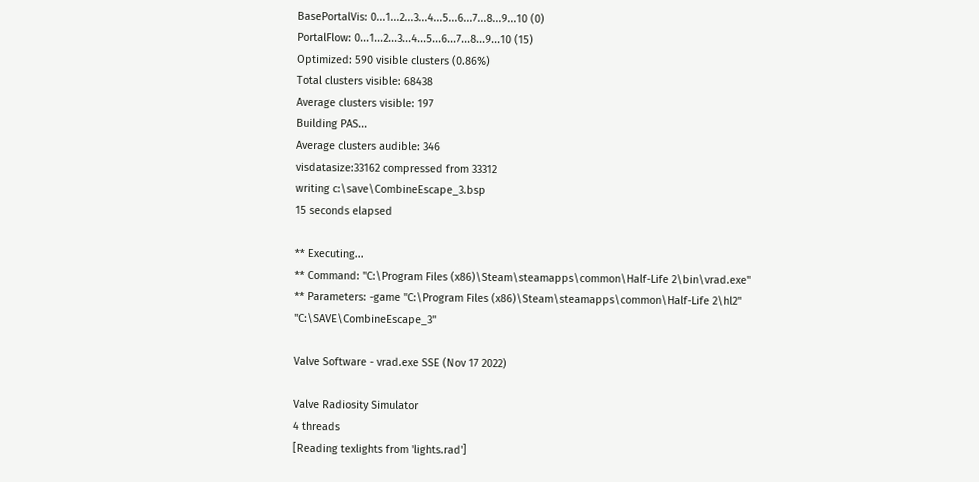BasePortalVis: 0...1...2...3...4...5...6...7...8...9...10 (0)
PortalFlow: 0...1...2...3...4...5...6...7...8...9...10 (15)
Optimized: 590 visible clusters (0.86%)
Total clusters visible: 68438
Average clusters visible: 197
Building PAS...
Average clusters audible: 346
visdatasize:33162 compressed from 33312
writing c:\save\CombineEscape_3.bsp
15 seconds elapsed

** Executing...
** Command: "C:\Program Files (x86)\Steam\steamapps\common\Half-Life 2\bin\vrad.exe"
** Parameters: -game "C:\Program Files (x86)\Steam\steamapps\common\Half-Life 2\hl2" "C:\SAVE\CombineEscape_3"

Valve Software - vrad.exe SSE (Nov 17 2022)

Valve Radiosity Simulator
4 threads
[Reading texlights from 'lights.rad']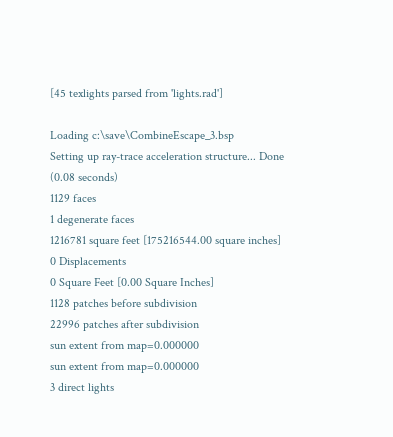[45 texlights parsed from 'lights.rad']

Loading c:\save\CombineEscape_3.bsp
Setting up ray-trace acceleration structure... Done (0.08 seconds)
1129 faces
1 degenerate faces
1216781 square feet [175216544.00 square inches]
0 Displacements
0 Square Feet [0.00 Square Inches]
1128 patches before subdivision
22996 patches after subdivision
sun extent from map=0.000000
sun extent from map=0.000000
3 direct lights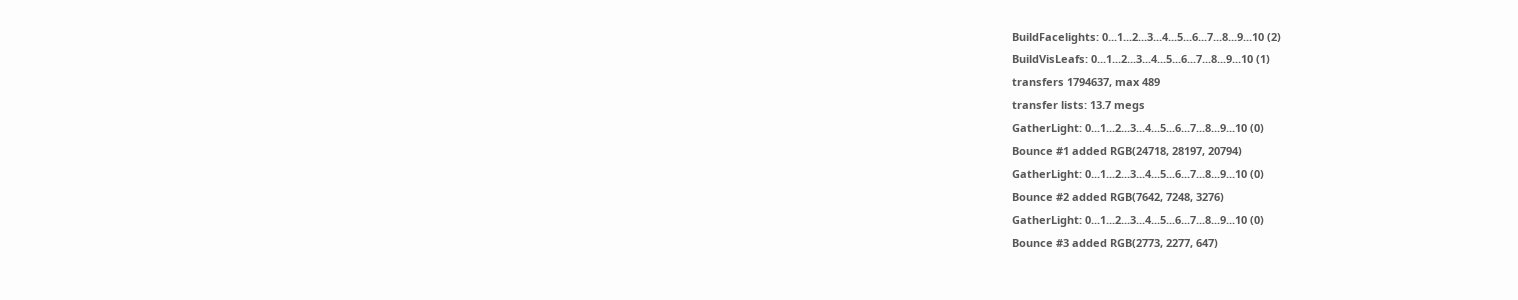BuildFacelights: 0...1...2...3...4...5...6...7...8...9...10 (2)
BuildVisLeafs: 0...1...2...3...4...5...6...7...8...9...10 (1)
transfers 1794637, max 489
transfer lists: 13.7 megs
GatherLight: 0...1...2...3...4...5...6...7...8...9...10 (0)
Bounce #1 added RGB(24718, 28197, 20794)
GatherLight: 0...1...2...3...4...5...6...7...8...9...10 (0)
Bounce #2 added RGB(7642, 7248, 3276)
GatherLight: 0...1...2...3...4...5...6...7...8...9...10 (0)
Bounce #3 added RGB(2773, 2277, 647)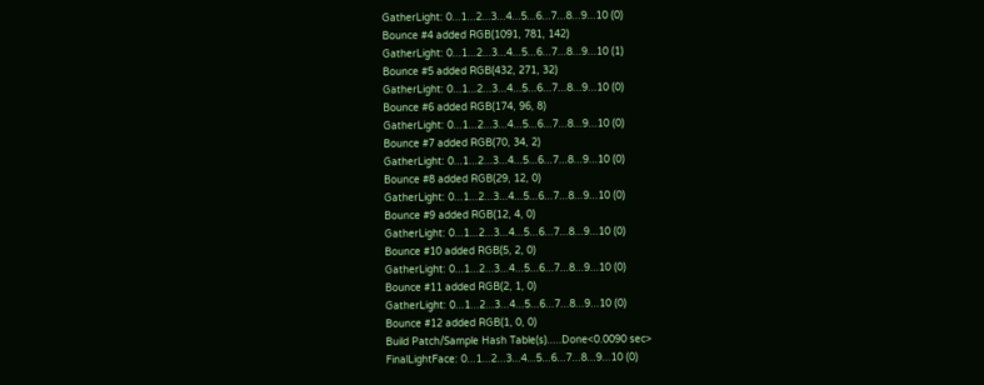GatherLight: 0...1...2...3...4...5...6...7...8...9...10 (0)
Bounce #4 added RGB(1091, 781, 142)
GatherLight: 0...1...2...3...4...5...6...7...8...9...10 (1)
Bounce #5 added RGB(432, 271, 32)
GatherLight: 0...1...2...3...4...5...6...7...8...9...10 (0)
Bounce #6 added RGB(174, 96, 8)
GatherLight: 0...1...2...3...4...5...6...7...8...9...10 (0)
Bounce #7 added RGB(70, 34, 2)
GatherLight: 0...1...2...3...4...5...6...7...8...9...10 (0)
Bounce #8 added RGB(29, 12, 0)
GatherLight: 0...1...2...3...4...5...6...7...8...9...10 (0)
Bounce #9 added RGB(12, 4, 0)
GatherLight: 0...1...2...3...4...5...6...7...8...9...10 (0)
Bounce #10 added RGB(5, 2, 0)
GatherLight: 0...1...2...3...4...5...6...7...8...9...10 (0)
Bounce #11 added RGB(2, 1, 0)
GatherLight: 0...1...2...3...4...5...6...7...8...9...10 (0)
Bounce #12 added RGB(1, 0, 0)
Build Patch/Sample Hash Table(s).....Done<0.0090 sec>
FinalLightFace: 0...1...2...3...4...5...6...7...8...9...10 (0)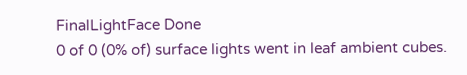FinalLightFace Done
0 of 0 (0% of) surface lights went in leaf ambient cubes.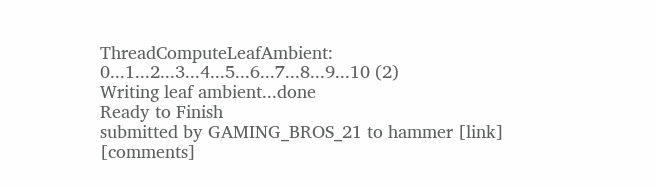ThreadComputeLeafAmbient: 0...1...2...3...4...5...6...7...8...9...10 (2)
Writing leaf ambient...done
Ready to Finish
submitted by GAMING_BROS_21 to hammer [link] [comments]